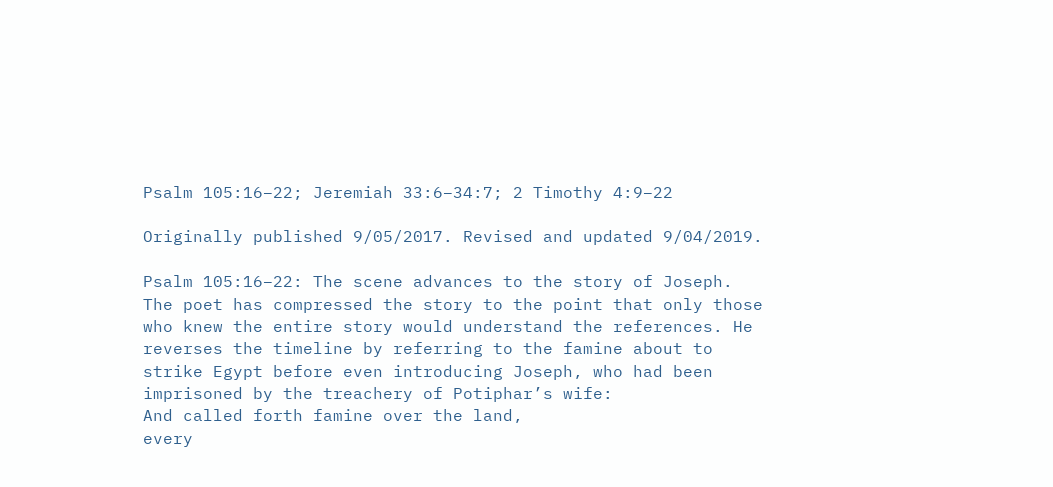Psalm 105:16–22; Jeremiah 33:6–34:7; 2 Timothy 4:9–22

Originally published 9/05/2017. Revised and updated 9/04/2019.

Psalm 105:16–22: The scene advances to the story of Joseph. The poet has compressed the story to the point that only those who knew the entire story would understand the references. He reverses the timeline by referring to the famine about to strike Egypt before even introducing Joseph, who had been imprisoned by the treachery of Potiphar’s wife:
And called forth famine over the land,
every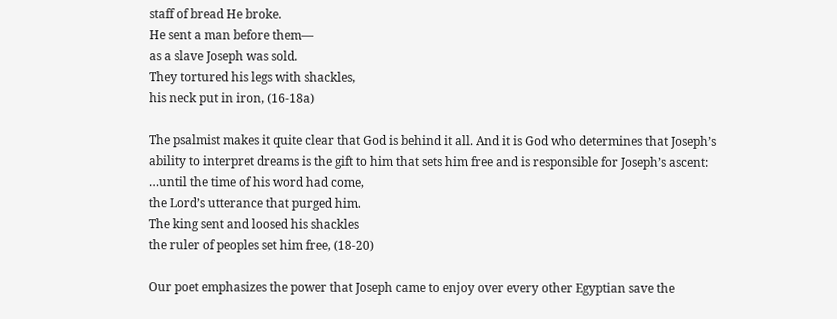staff of bread He broke.
He sent a man before them—
as a slave Joseph was sold.
They tortured his legs with shackles,
his neck put in iron, (16-18a)

The psalmist makes it quite clear that God is behind it all. And it is God who determines that Joseph’s ability to interpret dreams is the gift to him that sets him free and is responsible for Joseph’s ascent:
…until the time of his word had come,
the Lord’s utterance that purged him.
The king sent and loosed his shackles
the ruler of peoples set him free, (18-20)

Our poet emphasizes the power that Joseph came to enjoy over every other Egyptian save the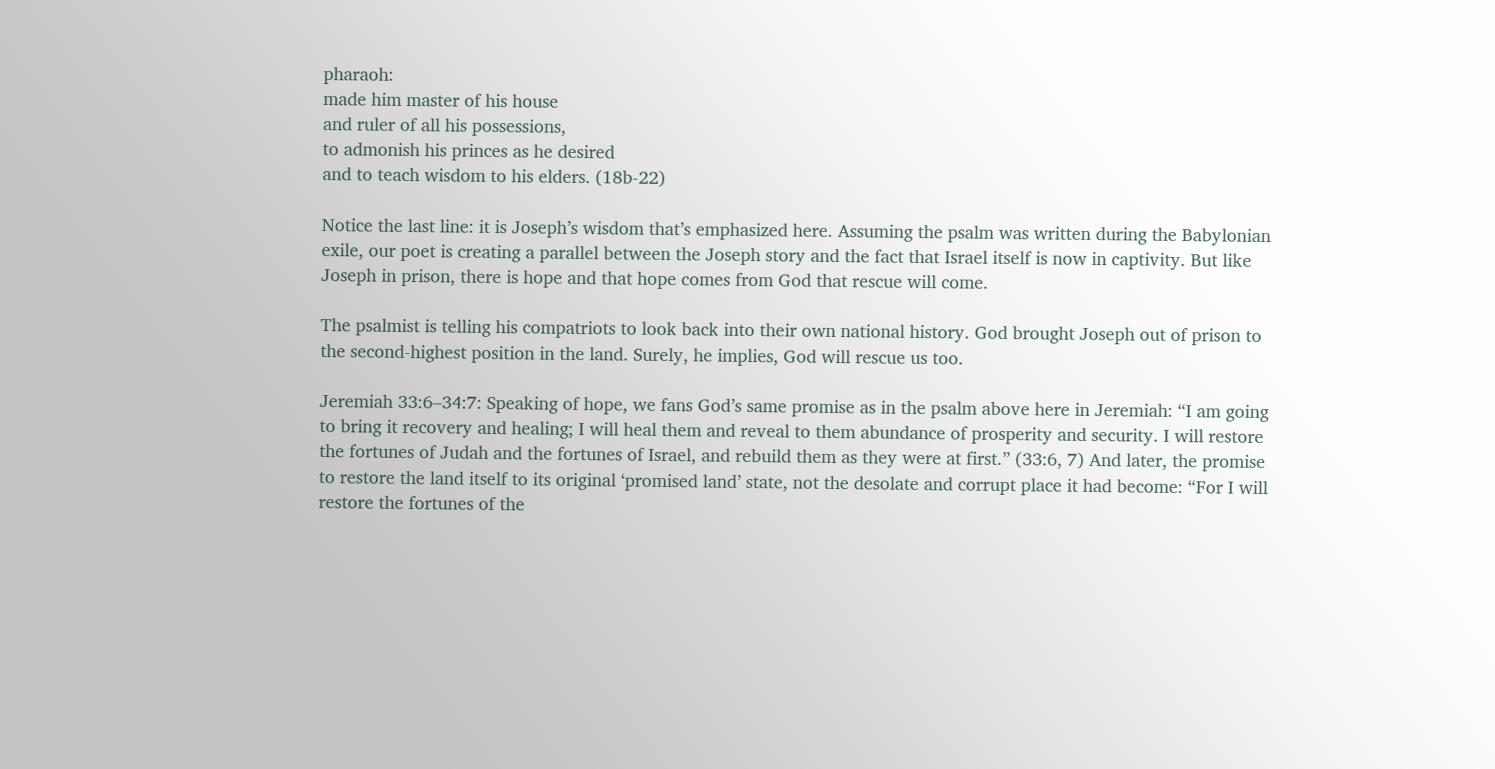pharaoh:
made him master of his house
and ruler of all his possessions,
to admonish his princes as he desired
and to teach wisdom to his elders. (18b-22)

Notice the last line: it is Joseph’s wisdom that’s emphasized here. Assuming the psalm was written during the Babylonian exile, our poet is creating a parallel between the Joseph story and the fact that Israel itself is now in captivity. But like Joseph in prison, there is hope and that hope comes from God that rescue will come.

The psalmist is telling his compatriots to look back into their own national history. God brought Joseph out of prison to the second-highest position in the land. Surely, he implies, God will rescue us too.

Jeremiah 33:6–34:7: Speaking of hope, we fans God’s same promise as in the psalm above here in Jeremiah: “I am going to bring it recovery and healing; I will heal them and reveal to them abundance of prosperity and security. I will restore the fortunes of Judah and the fortunes of Israel, and rebuild them as they were at first.” (33:6, 7) And later, the promise to restore the land itself to its original ‘promised land’ state, not the desolate and corrupt place it had become: “For I will restore the fortunes of the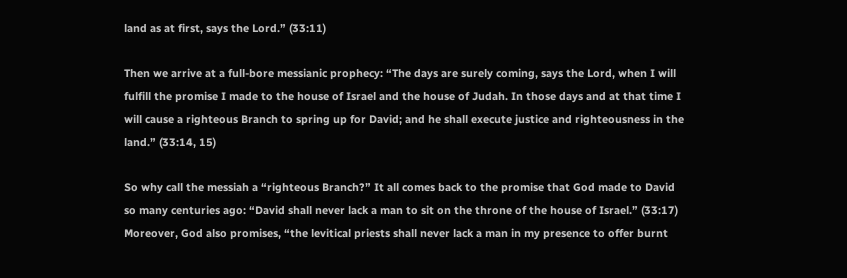land as at first, says the Lord.” (33:11)

Then we arrive at a full-bore messianic prophecy: “The days are surely coming, says the Lord, when I will fulfill the promise I made to the house of Israel and the house of Judah. In those days and at that time I will cause a righteous Branch to spring up for David; and he shall execute justice and righteousness in the land.” (33:14, 15)

So why call the messiah a “righteous Branch?” It all comes back to the promise that God made to David so many centuries ago: “David shall never lack a man to sit on the throne of the house of Israel.” (33:17) Moreover, God also promises, “the levitical priests shall never lack a man in my presence to offer burnt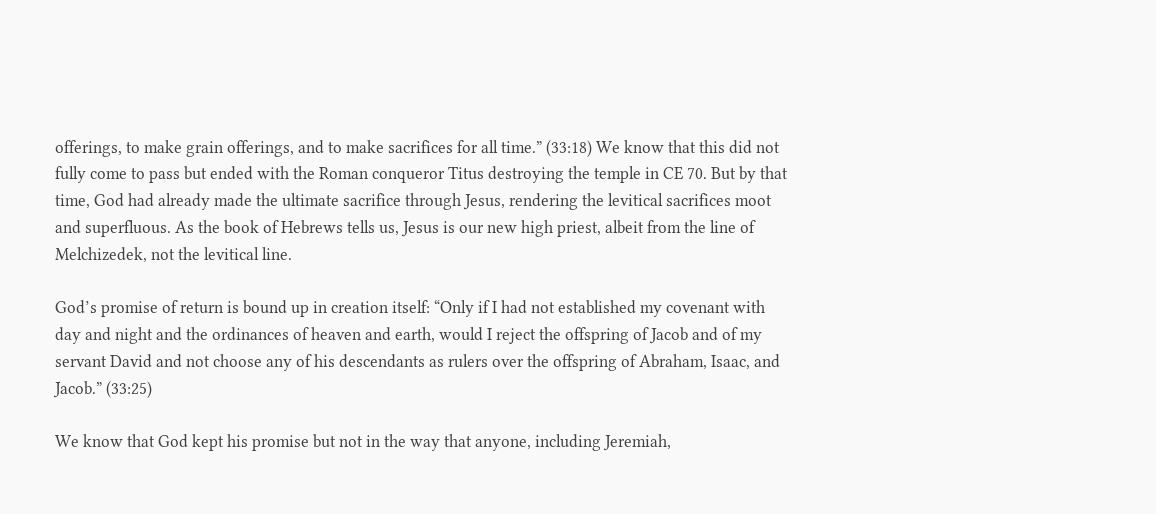offerings, to make grain offerings, and to make sacrifices for all time.” (33:18) We know that this did not fully come to pass but ended with the Roman conqueror Titus destroying the temple in CE 70. But by that time, God had already made the ultimate sacrifice through Jesus, rendering the levitical sacrifices moot and superfluous. As the book of Hebrews tells us, Jesus is our new high priest, albeit from the line of Melchizedek, not the levitical line.

God’s promise of return is bound up in creation itself: “Only if I had not established my covenant with day and night and the ordinances of heaven and earth, would I reject the offspring of Jacob and of my servant David and not choose any of his descendants as rulers over the offspring of Abraham, Isaac, and Jacob.” (33:25)

We know that God kept his promise but not in the way that anyone, including Jeremiah,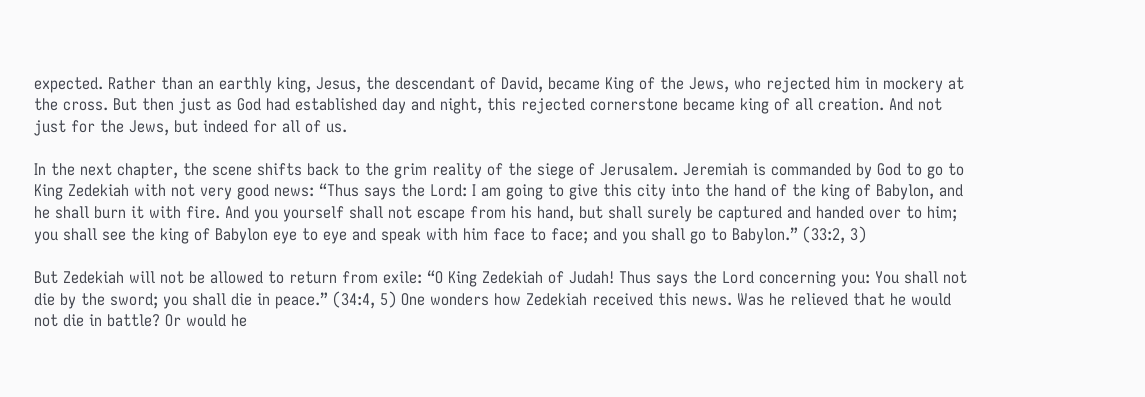expected. Rather than an earthly king, Jesus, the descendant of David, became King of the Jews, who rejected him in mockery at the cross. But then just as God had established day and night, this rejected cornerstone became king of all creation. And not just for the Jews, but indeed for all of us.

In the next chapter, the scene shifts back to the grim reality of the siege of Jerusalem. Jeremiah is commanded by God to go to King Zedekiah with not very good news: “Thus says the Lord: I am going to give this city into the hand of the king of Babylon, and he shall burn it with fire. And you yourself shall not escape from his hand, but shall surely be captured and handed over to him; you shall see the king of Babylon eye to eye and speak with him face to face; and you shall go to Babylon.” (33:2, 3)

But Zedekiah will not be allowed to return from exile: “O King Zedekiah of Judah! Thus says the Lord concerning you: You shall not die by the sword; you shall die in peace.” (34:4, 5) One wonders how Zedekiah received this news. Was he relieved that he would not die in battle? Or would he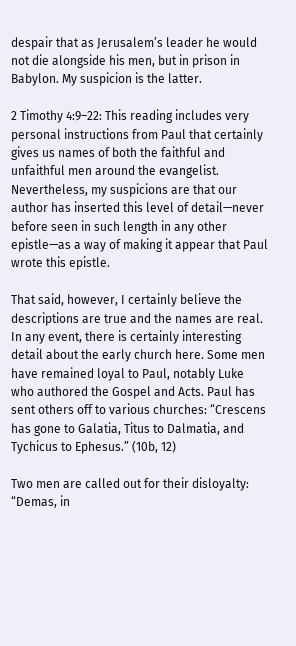despair that as Jerusalem’s leader he would not die alongside his men, but in prison in Babylon. My suspicion is the latter.

2 Timothy 4:9–22: This reading includes very personal instructions from Paul that certainly gives us names of both the faithful and unfaithful men around the evangelist. Nevertheless, my suspicions are that our author has inserted this level of detail—never before seen in such length in any other epistle—as a way of making it appear that Paul wrote this epistle.

That said, however, I certainly believe the descriptions are true and the names are real. In any event, there is certainly interesting detail about the early church here. Some men have remained loyal to Paul, notably Luke who authored the Gospel and Acts. Paul has sent others off to various churches: “Crescens has gone to Galatia, Titus to Dalmatia, and Tychicus to Ephesus.” (10b, 12)

Two men are called out for their disloyalty: “Demas, in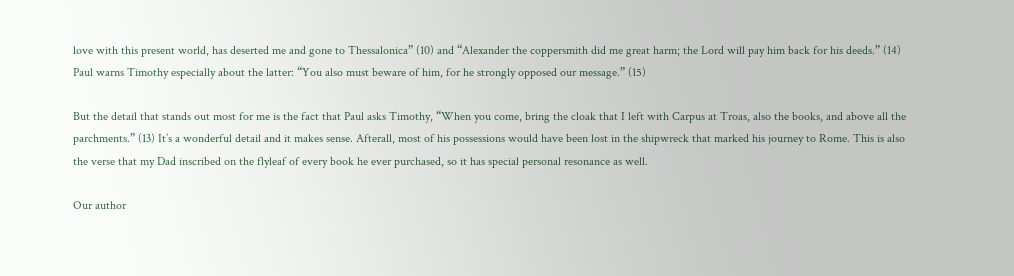love with this present world, has deserted me and gone to Thessalonica” (10) and “Alexander the coppersmith did me great harm; the Lord will pay him back for his deeds.” (14) Paul warns Timothy especially about the latter: “You also must beware of him, for he strongly opposed our message.” (15)

But the detail that stands out most for me is the fact that Paul asks Timothy, “When you come, bring the cloak that I left with Carpus at Troas, also the books, and above all the parchments.” (13) It’s a wonderful detail and it makes sense. Afterall, most of his possessions would have been lost in the shipwreck that marked his journey to Rome. This is also the verse that my Dad inscribed on the flyleaf of every book he ever purchased, so it has special personal resonance as well.

Our author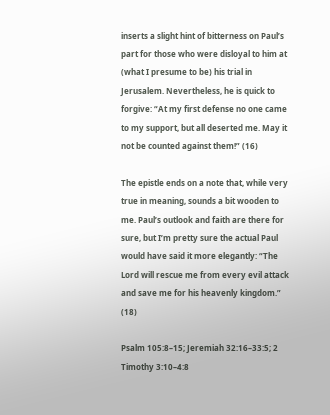inserts a slight hint of bitterness on Paul’s part for those who were disloyal to him at (what I presume to be) his trial in Jerusalem. Nevertheless, he is quick to forgive: “At my first defense no one came to my support, but all deserted me. May it not be counted against them!” (16)

The epistle ends on a note that, while very true in meaning, sounds a bit wooden to me. Paul’s outlook and faith are there for sure, but I’m pretty sure the actual Paul would have said it more elegantly: “The Lord will rescue me from every evil attack and save me for his heavenly kingdom.” (18)

Psalm 105:8–15; Jeremiah 32:16–33:5; 2 Timothy 3:10–4:8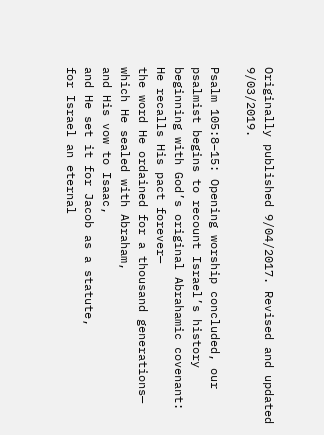Originally published 9/04/2017. Revised and updated 9/03/2019.

Psalm 105:8–15: Opening worship concluded, our psalmist begins to recount Israel’s history beginning with God’s original Abrahamic covenant:
He recalls His pact forever—
the word He ordained for a thousand generations—
which He sealed with Abraham,
and His vow to Isaac,
and He set it for Jacob as a statute,
for Israel an eternal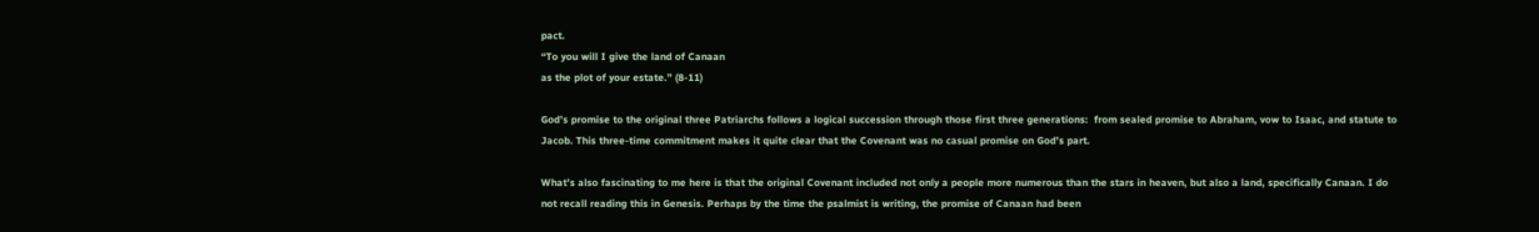pact.
“To you will I give the land of Canaan
as the plot of your estate.” (8-11)

God’s promise to the original three Patriarchs follows a logical succession through those first three generations:  from sealed promise to Abraham, vow to Isaac, and statute to Jacob. This three-time commitment makes it quite clear that the Covenant was no casual promise on God’s part.

What’s also fascinating to me here is that the original Covenant included not only a people more numerous than the stars in heaven, but also a land, specifically Canaan. I do not recall reading this in Genesis. Perhaps by the time the psalmist is writing, the promise of Canaan had been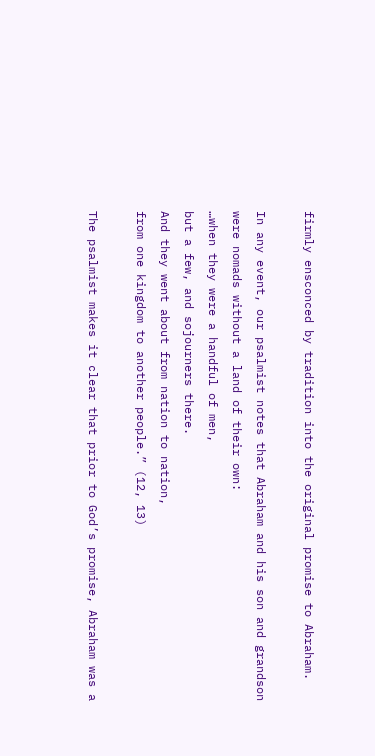firmly ensconced by tradition into the original promise to Abraham.

In any event, our psalmist notes that Abraham and his son and grandson were nomads without a land of their own:
…when they were a handful of men,
but a few, and sojourners there.
And they went about from nation to nation,
from one kingdom to another people.” (12, 13)

The psalmist makes it clear that prior to God’s promise, Abraham was a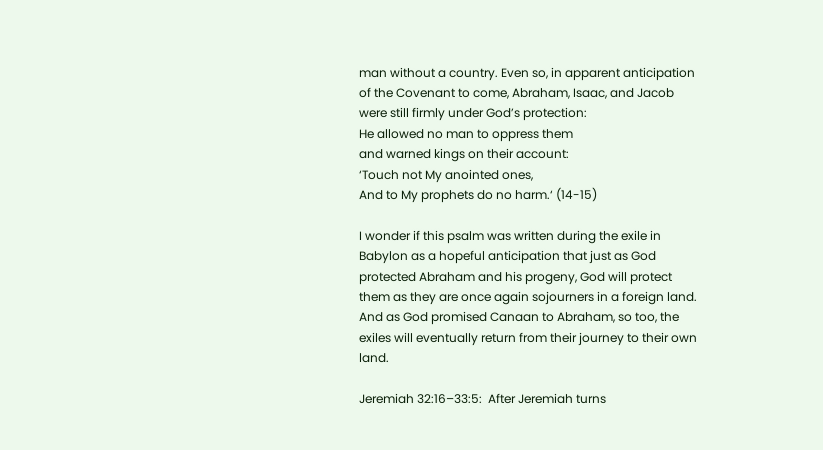man without a country. Even so, in apparent anticipation of the Covenant to come, Abraham, Isaac, and Jacob were still firmly under God’s protection:
He allowed no man to oppress them
and warned kings on their account:
‘Touch not My anointed ones,
And to My prophets do no harm.‘ (14-15)

I wonder if this psalm was written during the exile in Babylon as a hopeful anticipation that just as God protected Abraham and his progeny, God will protect them as they are once again sojourners in a foreign land. And as God promised Canaan to Abraham, so too, the exiles will eventually return from their journey to their own land.

Jeremiah 32:16–33:5:  After Jeremiah turns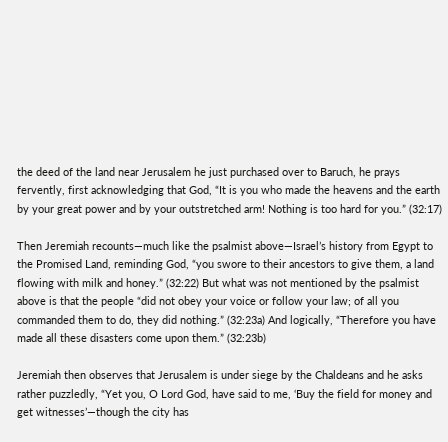the deed of the land near Jerusalem he just purchased over to Baruch, he prays fervently, first acknowledging that God, “It is you who made the heavens and the earth by your great power and by your outstretched arm! Nothing is too hard for you.” (32:17)

Then Jeremiah recounts—much like the psalmist above—Israel’s history from Egypt to the Promised Land, reminding God, “you swore to their ancestors to give them, a land flowing with milk and honey.” (32:22) But what was not mentioned by the psalmist above is that the people “did not obey your voice or follow your law; of all you commanded them to do, they did nothing.” (32:23a) And logically, “Therefore you have made all these disasters come upon them.” (32:23b)

Jeremiah then observes that Jerusalem is under siege by the Chaldeans and he asks rather puzzledly, “Yet you, O Lord God, have said to me, ‘Buy the field for money and get witnesses’—though the city has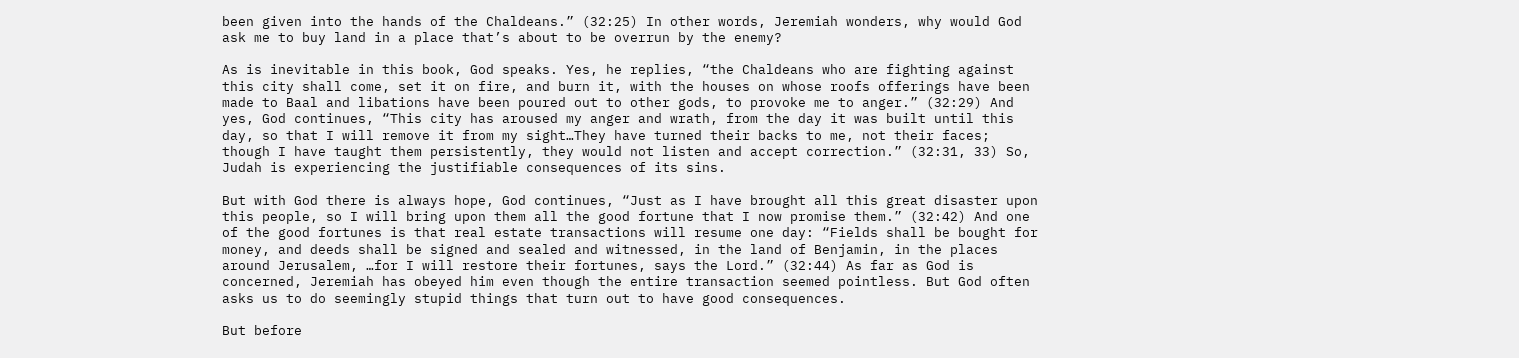been given into the hands of the Chaldeans.” (32:25) In other words, Jeremiah wonders, why would God ask me to buy land in a place that’s about to be overrun by the enemy?

As is inevitable in this book, God speaks. Yes, he replies, “the Chaldeans who are fighting against this city shall come, set it on fire, and burn it, with the houses on whose roofs offerings have been made to Baal and libations have been poured out to other gods, to provoke me to anger.” (32:29) And yes, God continues, “This city has aroused my anger and wrath, from the day it was built until this day, so that I will remove it from my sight…They have turned their backs to me, not their faces; though I have taught them persistently, they would not listen and accept correction.” (32:31, 33) So, Judah is experiencing the justifiable consequences of its sins.

But with God there is always hope, God continues, “Just as I have brought all this great disaster upon this people, so I will bring upon them all the good fortune that I now promise them.” (32:42) And one of the good fortunes is that real estate transactions will resume one day: “Fields shall be bought for money, and deeds shall be signed and sealed and witnessed, in the land of Benjamin, in the places around Jerusalem, …for I will restore their fortunes, says the Lord.” (32:44) As far as God is concerned, Jeremiah has obeyed him even though the entire transaction seemed pointless. But God often asks us to do seemingly stupid things that turn out to have good consequences.

But before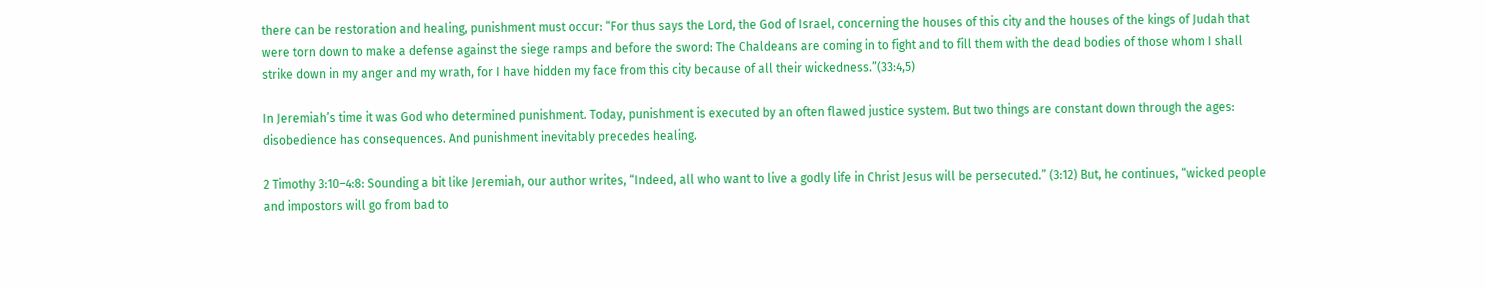there can be restoration and healing, punishment must occur: “For thus says the Lord, the God of Israel, concerning the houses of this city and the houses of the kings of Judah that were torn down to make a defense against the siege ramps and before the sword: The Chaldeans are coming in to fight and to fill them with the dead bodies of those whom I shall strike down in my anger and my wrath, for I have hidden my face from this city because of all their wickedness.”(33:4,5)

In Jeremiah’s time it was God who determined punishment. Today, punishment is executed by an often flawed justice system. But two things are constant down through the ages: disobedience has consequences. And punishment inevitably precedes healing.

2 Timothy 3:10–4:8: Sounding a bit like Jeremiah, our author writes, “Indeed, all who want to live a godly life in Christ Jesus will be persecuted.” (3:12) But, he continues, “wicked people and impostors will go from bad to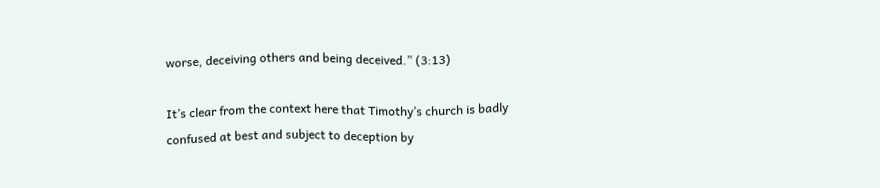worse, deceiving others and being deceived.” (3:13)

It’s clear from the context here that Timothy’s church is badly confused at best and subject to deception by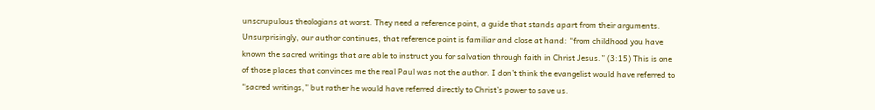unscrupulous theologians at worst. They need a reference point, a guide that stands apart from their arguments. Unsurprisingly, our author continues, that reference point is familiar and close at hand: “from childhood you have known the sacred writings that are able to instruct you for salvation through faith in Christ Jesus.” (3:15) This is one of those places that convinces me the real Paul was not the author. I don’t think the evangelist would have referred to “sacred writings,” but rather he would have referred directly to Christ’s power to save us.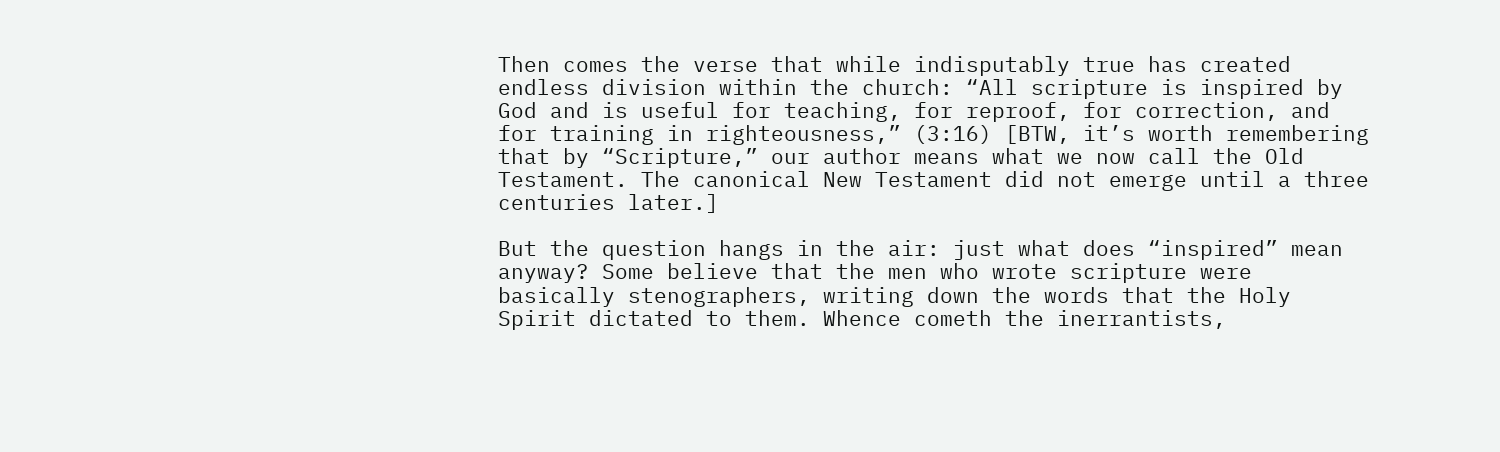Then comes the verse that while indisputably true has created endless division within the church: “All scripture is inspired by God and is useful for teaching, for reproof, for correction, and for training in righteousness,” (3:16) [BTW, it’s worth remembering that by “Scripture,” our author means what we now call the Old Testament. The canonical New Testament did not emerge until a three centuries later.]

But the question hangs in the air: just what does “inspired” mean anyway? Some believe that the men who wrote scripture were basically stenographers, writing down the words that the Holy Spirit dictated to them. Whence cometh the inerrantists,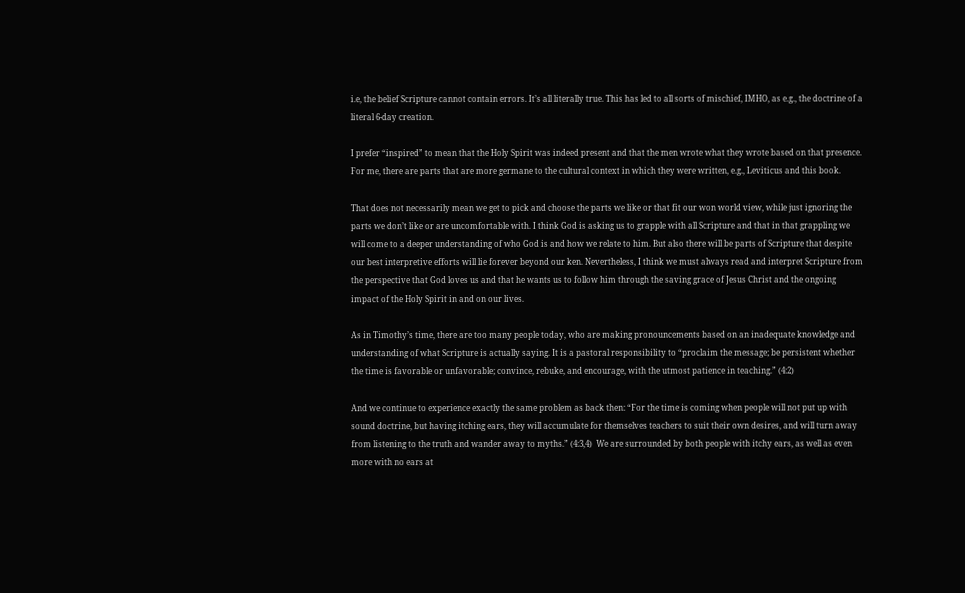i.e, the belief Scripture cannot contain errors. It’s all literally true. This has led to all sorts of mischief, IMHO, as e.g., the doctrine of a literal 6-day creation.

I prefer “inspired” to mean that the Holy Spirit was indeed present and that the men wrote what they wrote based on that presence. For me, there are parts that are more germane to the cultural context in which they were written, e.g., Leviticus and this book.

That does not necessarily mean we get to pick and choose the parts we like or that fit our won world view, while just ignoring the parts we don’t like or are uncomfortable with. I think God is asking us to grapple with all Scripture and that in that grappling we will come to a deeper understanding of who God is and how we relate to him. But also there will be parts of Scripture that despite our best interpretive efforts will lie forever beyond our ken. Nevertheless, I think we must always read and interpret Scripture from the perspective that God loves us and that he wants us to follow him through the saving grace of Jesus Christ and the ongoing impact of the Holy Spirit in and on our lives.

As in Timothy’s time, there are too many people today, who are making pronouncements based on an inadequate knowledge and understanding of what Scripture is actually saying. It is a pastoral responsibility to “proclaim the message; be persistent whether the time is favorable or unfavorable; convince, rebuke, and encourage, with the utmost patience in teaching.” (4:2)

And we continue to experience exactly the same problem as back then: “For the time is coming when people will not put up with sound doctrine, but having itching ears, they will accumulate for themselves teachers to suit their own desires, and will turn away from listening to the truth and wander away to myths.” (4:3,4)  We are surrounded by both people with itchy ears, as well as even more with no ears at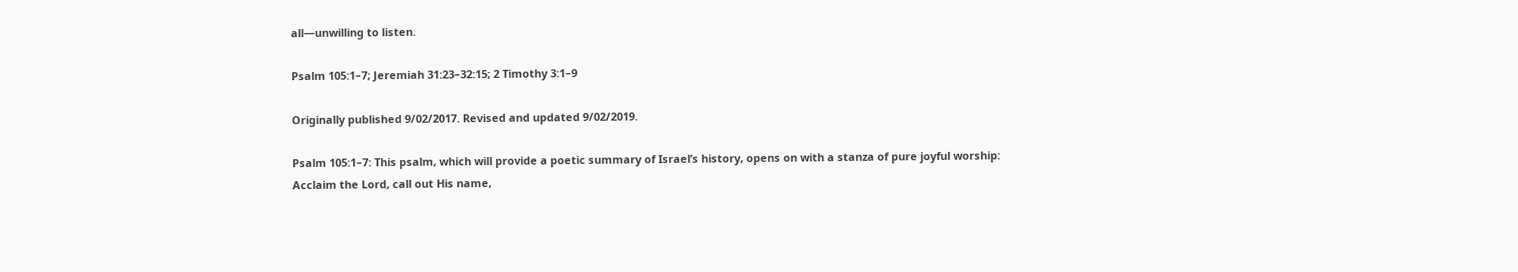all—unwilling to listen.

Psalm 105:1–7; Jeremiah 31:23–32:15; 2 Timothy 3:1–9

Originally published 9/02/2017. Revised and updated 9/02/2019.

Psalm 105:1–7: This psalm, which will provide a poetic summary of Israel’s history, opens on with a stanza of pure joyful worship:
Acclaim the Lord, call out His name,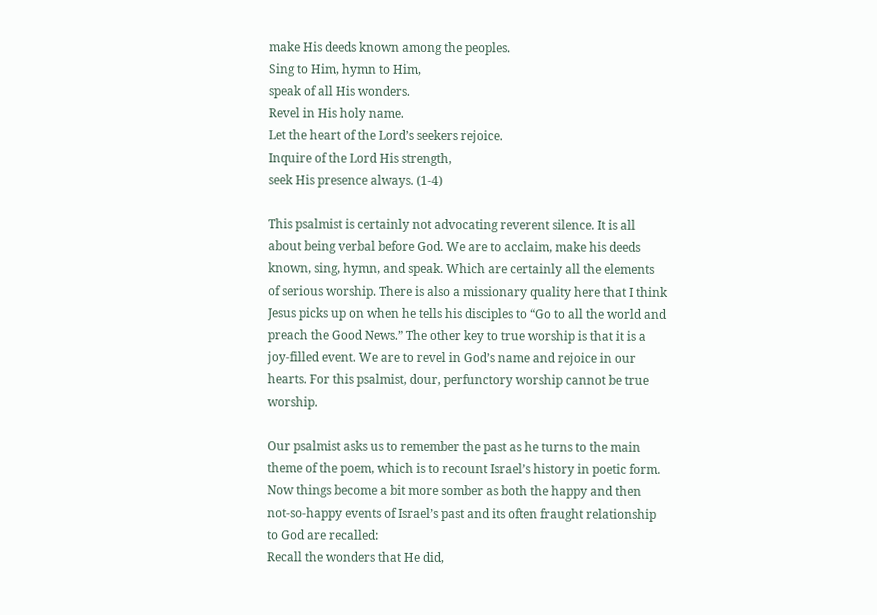make His deeds known among the peoples.
Sing to Him, hymn to Him,
speak of all His wonders.
Revel in His holy name.
Let the heart of the Lord’s seekers rejoice.
Inquire of the Lord His strength,
seek His presence always. (1-4)

This psalmist is certainly not advocating reverent silence. It is all about being verbal before God. We are to acclaim, make his deeds known, sing, hymn, and speak. Which are certainly all the elements of serious worship. There is also a missionary quality here that I think Jesus picks up on when he tells his disciples to “Go to all the world and preach the Good News.” The other key to true worship is that it is a joy-filled event. We are to revel in God’s name and rejoice in our hearts. For this psalmist, dour, perfunctory worship cannot be true worship.

Our psalmist asks us to remember the past as he turns to the main theme of the poem, which is to recount Israel’s history in poetic form. Now things become a bit more somber as both the happy and then not-so-happy events of Israel’s past and its often fraught relationship to God are recalled:
Recall the wonders that He did,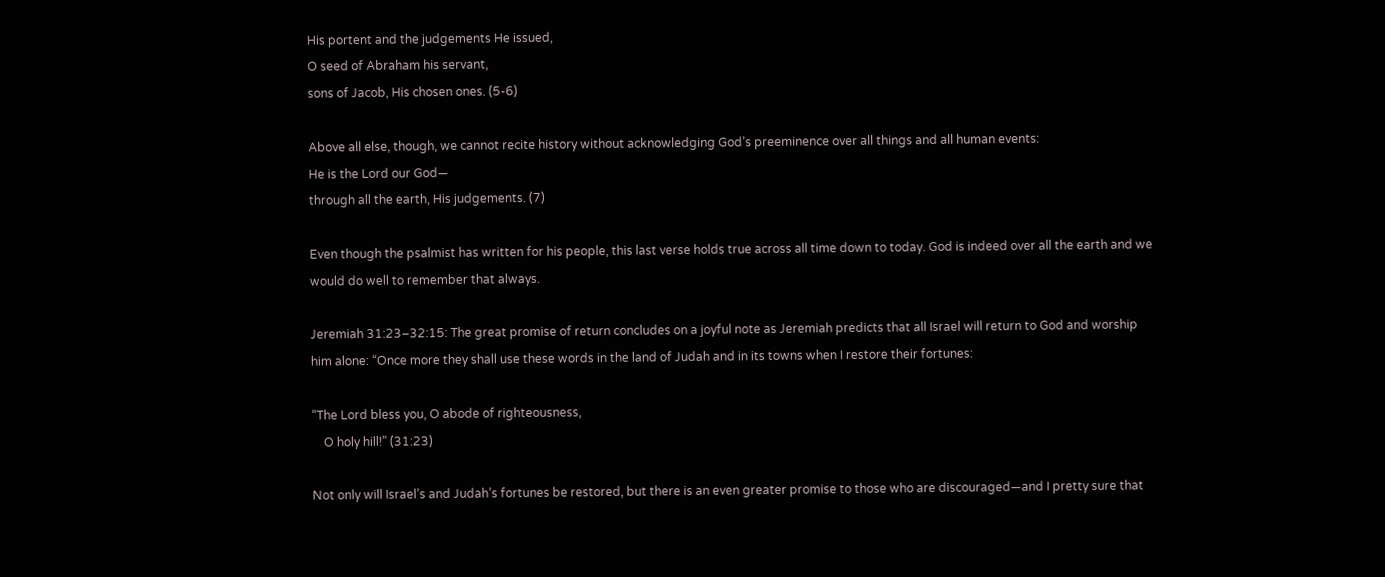His portent and the judgements He issued,
O seed of Abraham his servant,
sons of Jacob, His chosen ones. (5-6)

Above all else, though, we cannot recite history without acknowledging God’s preeminence over all things and all human events:
He is the Lord our God—
through all the earth, His judgements. (7)

Even though the psalmist has written for his people, this last verse holds true across all time down to today. God is indeed over all the earth and we would do well to remember that always.

Jeremiah 31:23–32:15: The great promise of return concludes on a joyful note as Jeremiah predicts that all Israel will return to God and worship him alone: “Once more they shall use these words in the land of Judah and in its towns when I restore their fortunes:

“The Lord bless you, O abode of righteousness,
    O holy hill!” (31:23)

Not only will Israel’s and Judah’s fortunes be restored, but there is an even greater promise to those who are discouraged—and I pretty sure that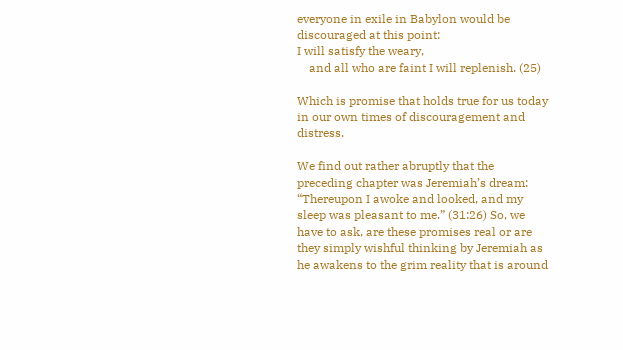everyone in exile in Babylon would be discouraged at this point:
I will satisfy the weary,
    and all who are faint I will replenish. (25)

Which is promise that holds true for us today in our own times of discouragement and distress.

We find out rather abruptly that the preceding chapter was Jeremiah’s dream: “Thereupon I awoke and looked, and my sleep was pleasant to me.” (31:26) So, we have to ask, are these promises real or are they simply wishful thinking by Jeremiah as he awakens to the grim reality that is around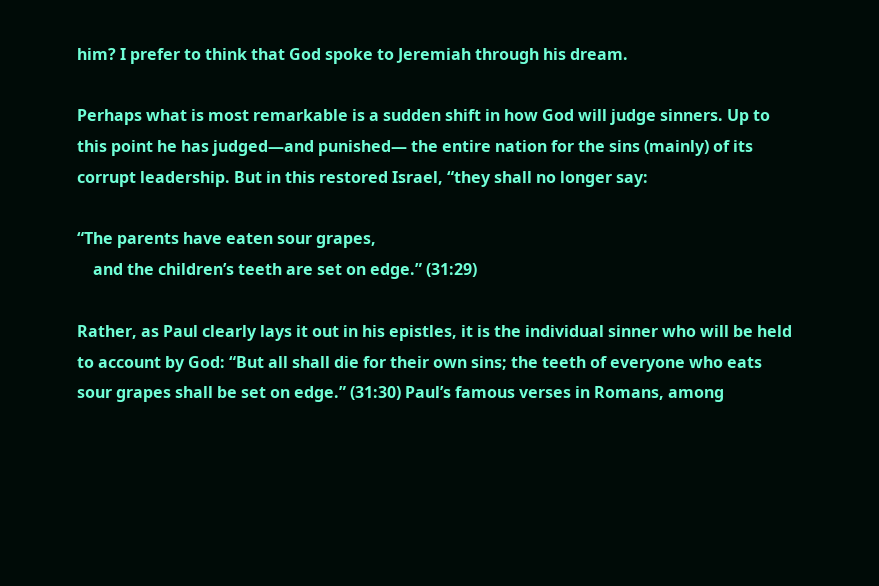him? I prefer to think that God spoke to Jeremiah through his dream.

Perhaps what is most remarkable is a sudden shift in how God will judge sinners. Up to this point he has judged—and punished— the entire nation for the sins (mainly) of its corrupt leadership. But in this restored Israel, “they shall no longer say:

“The parents have eaten sour grapes,
    and the children’s teeth are set on edge.” (31:29)

Rather, as Paul clearly lays it out in his epistles, it is the individual sinner who will be held to account by God: “But all shall die for their own sins; the teeth of everyone who eats sour grapes shall be set on edge.” (31:30) Paul’s famous verses in Romans, among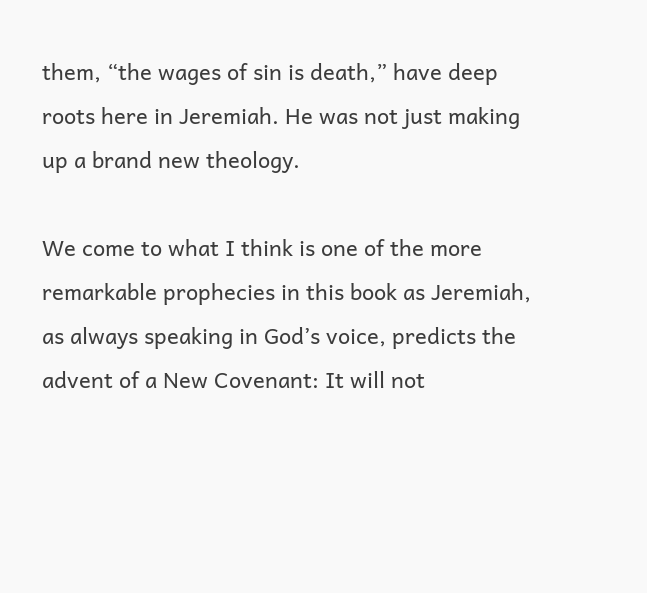them, “the wages of sin is death,” have deep roots here in Jeremiah. He was not just making up a brand new theology.

We come to what I think is one of the more remarkable prophecies in this book as Jeremiah, as always speaking in God’s voice, predicts the advent of a New Covenant: It will not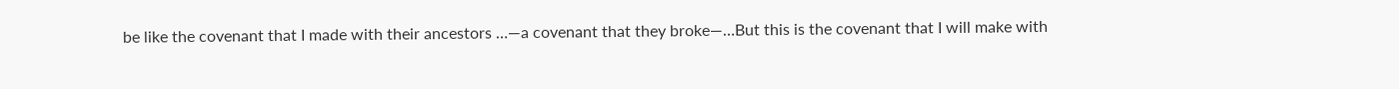be like the covenant that I made with their ancestors …—a covenant that they broke—…But this is the covenant that I will make with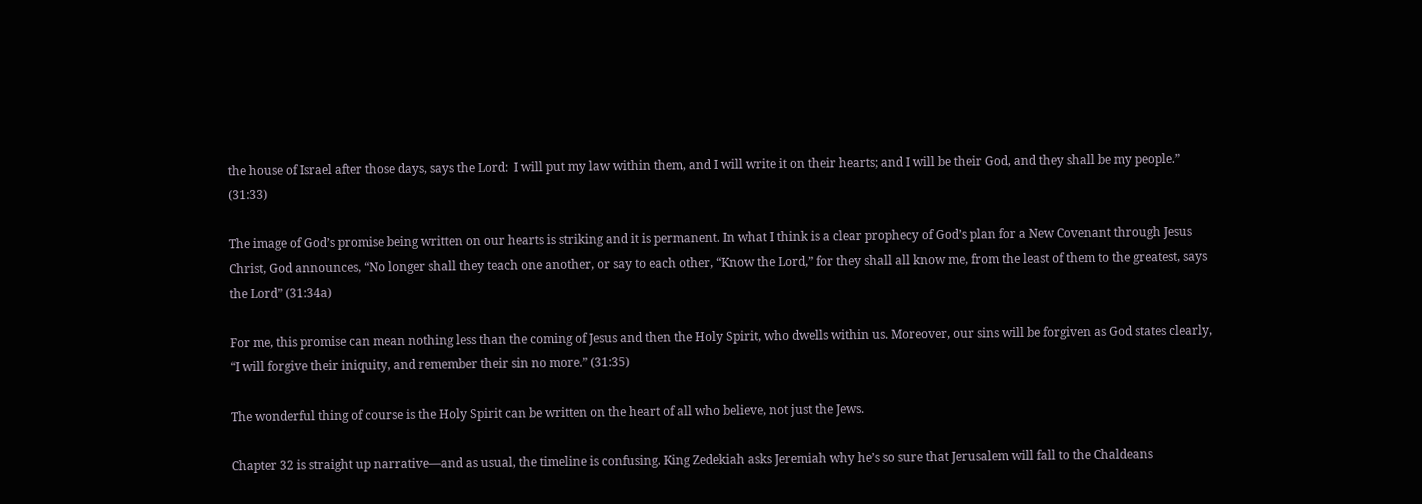the house of Israel after those days, says the Lord:  I will put my law within them, and I will write it on their hearts; and I will be their God, and they shall be my people.” (31:33)

The image of God’s promise being written on our hearts is striking and it is permanent. In what I think is a clear prophecy of God’s plan for a New Covenant through Jesus Christ, God announces, “No longer shall they teach one another, or say to each other, “Know the Lord,” for they shall all know me, from the least of them to the greatest, says the Lord” (31:34a)

For me, this promise can mean nothing less than the coming of Jesus and then the Holy Spirit, who dwells within us. Moreover, our sins will be forgiven as God states clearly, “I will forgive their iniquity, and remember their sin no more.” (31:35)

The wonderful thing of course is the Holy Spirit can be written on the heart of all who believe, not just the Jews.

Chapter 32 is straight up narrative—and as usual, the timeline is confusing. King Zedekiah asks Jeremiah why he’s so sure that Jerusalem will fall to the Chaldeans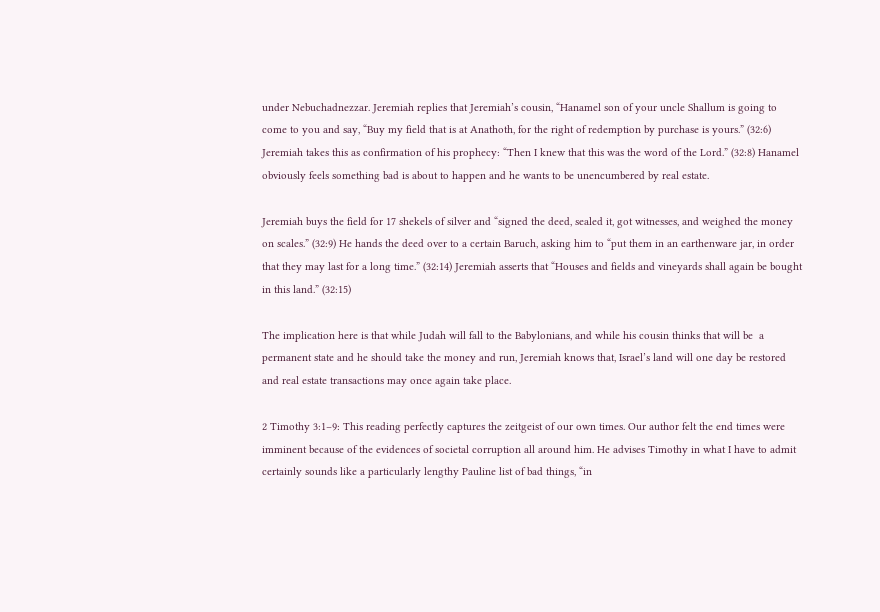under Nebuchadnezzar. Jeremiah replies that Jeremiah’s cousin, “Hanamel son of your uncle Shallum is going to come to you and say, “Buy my field that is at Anathoth, for the right of redemption by purchase is yours.” (32:6) Jeremiah takes this as confirmation of his prophecy: “Then I knew that this was the word of the Lord.” (32:8) Hanamel obviously feels something bad is about to happen and he wants to be unencumbered by real estate.

Jeremiah buys the field for 17 shekels of silver and “signed the deed, sealed it, got witnesses, and weighed the money on scales.” (32:9) He hands the deed over to a certain Baruch, asking him to “put them in an earthenware jar, in order that they may last for a long time.” (32:14) Jeremiah asserts that “Houses and fields and vineyards shall again be bought in this land.” (32:15)

The implication here is that while Judah will fall to the Babylonians, and while his cousin thinks that will be  a permanent state and he should take the money and run, Jeremiah knows that, Israel’s land will one day be restored and real estate transactions may once again take place.

2 Timothy 3:1–9: This reading perfectly captures the zeitgeist of our own times. Our author felt the end times were imminent because of the evidences of societal corruption all around him. He advises Timothy in what I have to admit certainly sounds like a particularly lengthy Pauline list of bad things, “in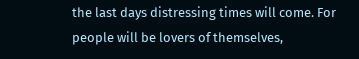the last days distressing times will come. For people will be lovers of themselves,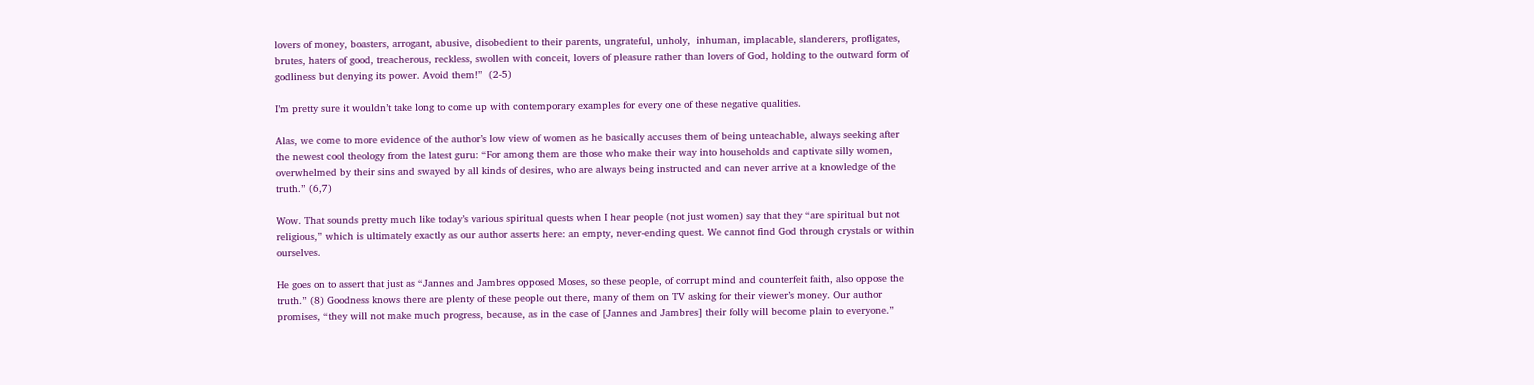lovers of money, boasters, arrogant, abusive, disobedient to their parents, ungrateful, unholy,  inhuman, implacable, slanderers, profligates, brutes, haters of good, treacherous, reckless, swollen with conceit, lovers of pleasure rather than lovers of God, holding to the outward form of godliness but denying its power. Avoid them!”  (2-5)

I’m pretty sure it wouldn’t take long to come up with contemporary examples for every one of these negative qualities.

Alas, we come to more evidence of the author’s low view of women as he basically accuses them of being unteachable, always seeking after the newest cool theology from the latest guru: “For among them are those who make their way into households and captivate silly women, overwhelmed by their sins and swayed by all kinds of desires, who are always being instructed and can never arrive at a knowledge of the truth.” (6,7)

Wow. That sounds pretty much like today’s various spiritual quests when I hear people (not just women) say that they “are spiritual but not religious,” which is ultimately exactly as our author asserts here: an empty, never-ending quest. We cannot find God through crystals or within ourselves.

He goes on to assert that just as “Jannes and Jambres opposed Moses, so these people, of corrupt mind and counterfeit faith, also oppose the truth.” (8) Goodness knows there are plenty of these people out there, many of them on TV asking for their viewer’s money. Our author promises, “they will not make much progress, because, as in the case of [Jannes and Jambres] their folly will become plain to everyone.”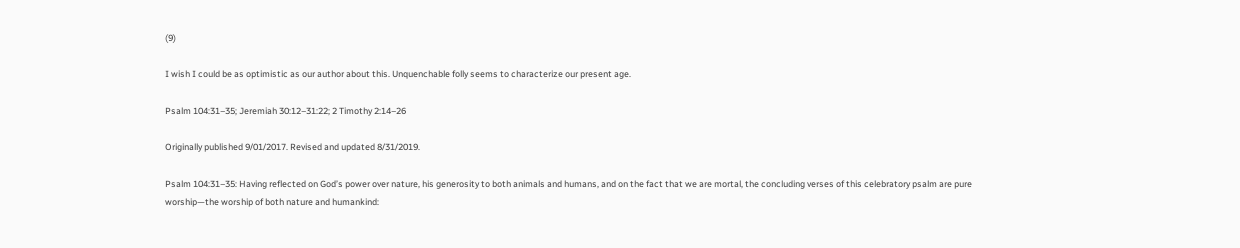(9)

I wish I could be as optimistic as our author about this. Unquenchable folly seems to characterize our present age.

Psalm 104:31–35; Jeremiah 30:12–31:22; 2 Timothy 2:14–26

Originally published 9/01/2017. Revised and updated 8/31/2019.

Psalm 104:31–35: Having reflected on God’s power over nature, his generosity to both animals and humans, and on the fact that we are mortal, the concluding verses of this celebratory psalm are pure worship—the worship of both nature and humankind: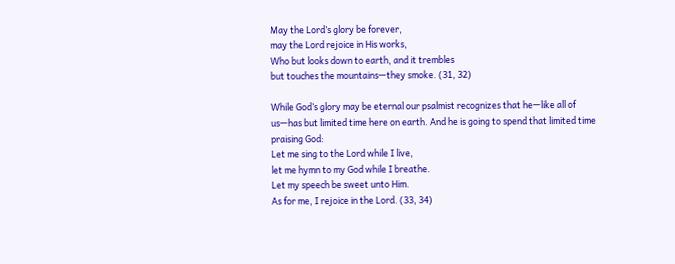May the Lord’s glory be forever,
may the Lord rejoice in His works,
Who but looks down to earth, and it trembles
but touches the mountains—they smoke. (31, 32)

While God’s glory may be eternal our psalmist recognizes that he—like all of us—has but limited time here on earth. And he is going to spend that limited time praising God:
Let me sing to the Lord while I live,
let me hymn to my God while I breathe.
Let my speech be sweet unto Him.
As for me, I rejoice in the Lord. (33, 34)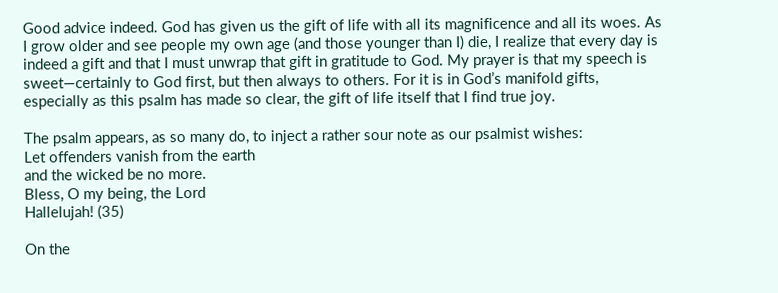Good advice indeed. God has given us the gift of life with all its magnificence and all its woes. As I grow older and see people my own age (and those younger than I) die, I realize that every day is indeed a gift and that I must unwrap that gift in gratitude to God. My prayer is that my speech is sweet—certainly to God first, but then always to others. For it is in God’s manifold gifts, especially as this psalm has made so clear, the gift of life itself that I find true joy.

The psalm appears, as so many do, to inject a rather sour note as our psalmist wishes:
Let offenders vanish from the earth
and the wicked be no more.
Bless, O my being, the Lord
Hallelujah! (35)

On the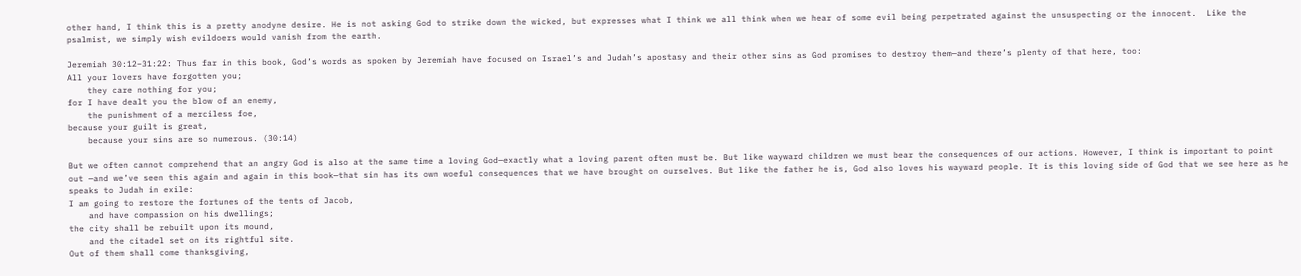other hand, I think this is a pretty anodyne desire. He is not asking God to strike down the wicked, but expresses what I think we all think when we hear of some evil being perpetrated against the unsuspecting or the innocent.  Like the psalmist, we simply wish evildoers would vanish from the earth.

Jeremiah 30:12–31:22: Thus far in this book, God’s words as spoken by Jeremiah have focused on Israel’s and Judah’s apostasy and their other sins as God promises to destroy them—and there’s plenty of that here, too:
All your lovers have forgotten you;
    they care nothing for you;
for I have dealt you the blow of an enemy,
    the punishment of a merciless foe,
because your guilt is great,
    because your sins are so numerous. (30:14)

But we often cannot comprehend that an angry God is also at the same time a loving God—exactly what a loving parent often must be. But like wayward children we must bear the consequences of our actions. However, I think is important to point out —and we’ve seen this again and again in this book—that sin has its own woeful consequences that we have brought on ourselves. But like the father he is, God also loves his wayward people. It is this loving side of God that we see here as he speaks to Judah in exile:
I am going to restore the fortunes of the tents of Jacob,
    and have compassion on his dwellings;
the city shall be rebuilt upon its mound,
    and the citadel set on its rightful site.
Out of them shall come thanksgiving,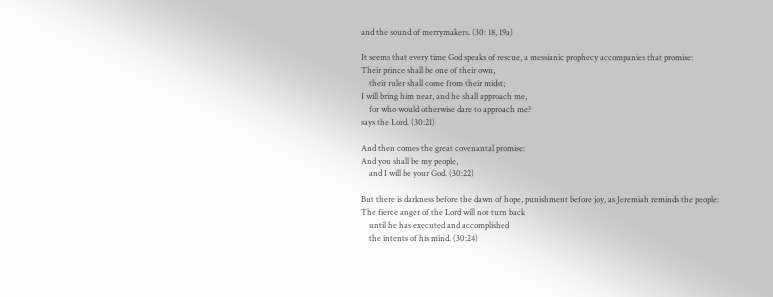and the sound of merrymakers. (30: 18, 19a)

It seems that every time God speaks of rescue, a messianic prophecy accompanies that promise:
Their prince shall be one of their own,
    their ruler shall come from their midst;
I will bring him near, and he shall approach me,
    for who would otherwise dare to approach me?
says the Lord. (30:21)

And then comes the great covenantal promise:
And you shall be my people,
    and I will be your God. (30:22)

But there is darkness before the dawn of hope, punishment before joy, as Jeremiah reminds the people:
The fierce anger of the Lord will not turn back
    until he has executed and accomplished
    the intents of his mind. (30:24)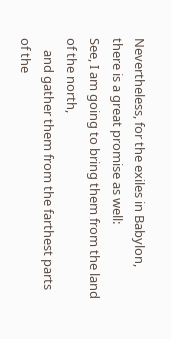Nevertheless, for the exiles in Babylon, there is a great promise as well:
See, I am going to bring them from the land of the north,
    and gather them from the farthest parts of the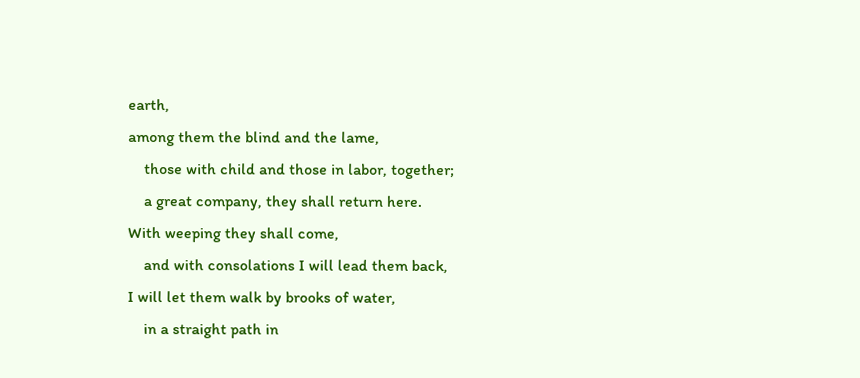earth,
among them the blind and the lame,
    those with child and those in labor, together;
    a great company, they shall return here.
With weeping they shall come,
    and with consolations I will lead them back,
I will let them walk by brooks of water,
    in a straight path in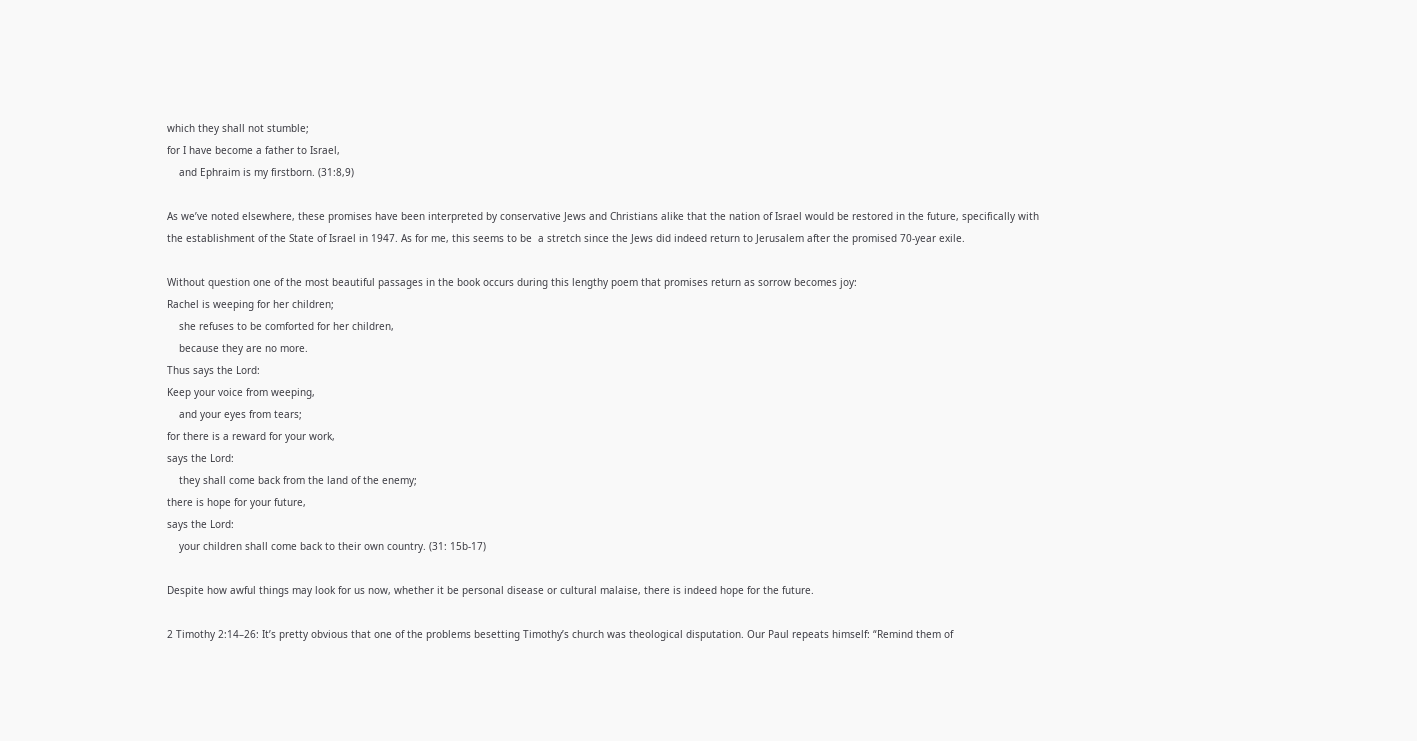which they shall not stumble;
for I have become a father to Israel,
    and Ephraim is my firstborn. (31:8,9)

As we’ve noted elsewhere, these promises have been interpreted by conservative Jews and Christians alike that the nation of Israel would be restored in the future, specifically with the establishment of the State of Israel in 1947. As for me, this seems to be  a stretch since the Jews did indeed return to Jerusalem after the promised 70-year exile.

Without question one of the most beautiful passages in the book occurs during this lengthy poem that promises return as sorrow becomes joy:
Rachel is weeping for her children;
    she refuses to be comforted for her children,
    because they are no more.
Thus says the Lord:
Keep your voice from weeping,
    and your eyes from tears;
for there is a reward for your work,
says the Lord:
    they shall come back from the land of the enemy;
there is hope for your future,
says the Lord:
    your children shall come back to their own country. (31: 15b-17)

Despite how awful things may look for us now, whether it be personal disease or cultural malaise, there is indeed hope for the future.

2 Timothy 2:14–26: It’s pretty obvious that one of the problems besetting Timothy’s church was theological disputation. Our Paul repeats himself: “Remind them of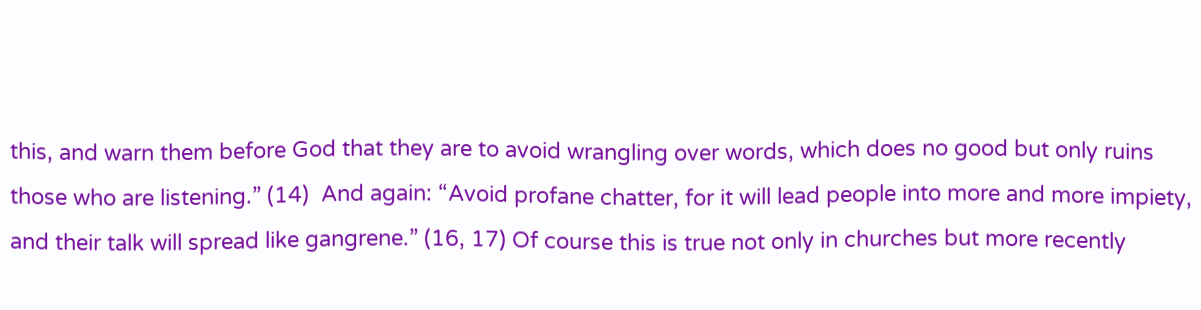this, and warn them before God that they are to avoid wrangling over words, which does no good but only ruins those who are listening.” (14)  And again: “Avoid profane chatter, for it will lead people into more and more impiety, and their talk will spread like gangrene.” (16, 17) Of course this is true not only in churches but more recently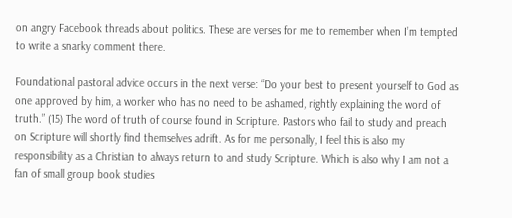on angry Facebook threads about politics. These are verses for me to remember when I’m tempted to write a snarky comment there.

Foundational pastoral advice occurs in the next verse: “Do your best to present yourself to God as one approved by him, a worker who has no need to be ashamed, rightly explaining the word of truth.” (15) The word of truth of course found in Scripture. Pastors who fail to study and preach on Scripture will shortly find themselves adrift. As for me personally, I feel this is also my responsibility as a Christian to always return to and study Scripture. Which is also why I am not a fan of small group book studies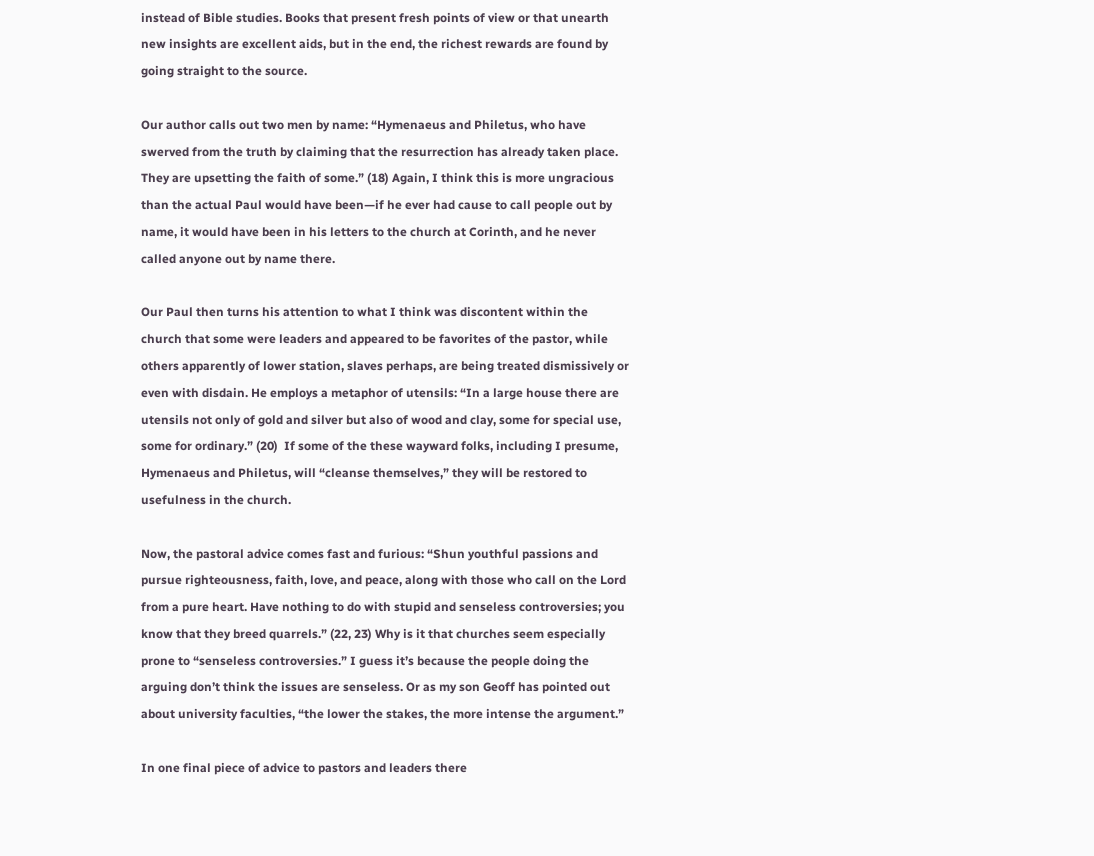instead of Bible studies. Books that present fresh points of view or that unearth new insights are excellent aids, but in the end, the richest rewards are found by going straight to the source.

Our author calls out two men by name: “Hymenaeus and Philetus, who have swerved from the truth by claiming that the resurrection has already taken place. They are upsetting the faith of some.” (18) Again, I think this is more ungracious than the actual Paul would have been—if he ever had cause to call people out by name, it would have been in his letters to the church at Corinth, and he never called anyone out by name there.

Our Paul then turns his attention to what I think was discontent within the church that some were leaders and appeared to be favorites of the pastor, while others apparently of lower station, slaves perhaps, are being treated dismissively or even with disdain. He employs a metaphor of utensils: “In a large house there are utensils not only of gold and silver but also of wood and clay, some for special use, some for ordinary.” (20)  If some of the these wayward folks, including I presume, Hymenaeus and Philetus, will “cleanse themselves,” they will be restored to usefulness in the church.

Now, the pastoral advice comes fast and furious: “Shun youthful passions and pursue righteousness, faith, love, and peace, along with those who call on the Lord from a pure heart. Have nothing to do with stupid and senseless controversies; you know that they breed quarrels.” (22, 23) Why is it that churches seem especially prone to “senseless controversies.” I guess it’s because the people doing the arguing don’t think the issues are senseless. Or as my son Geoff has pointed out about university faculties, “the lower the stakes, the more intense the argument.”

In one final piece of advice to pastors and leaders there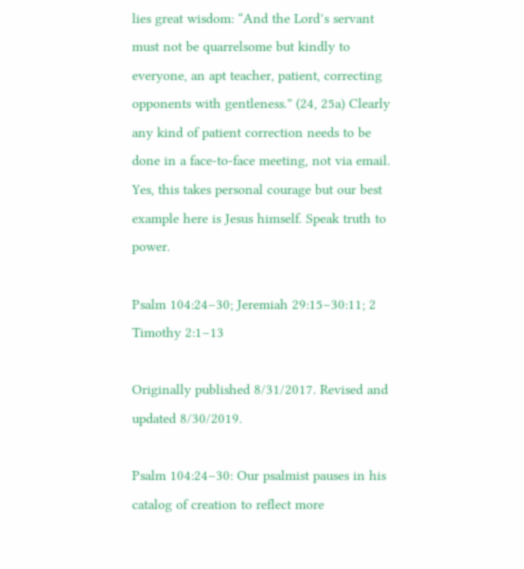lies great wisdom: “And the Lord’s servant must not be quarrelsome but kindly to everyone, an apt teacher, patient, correcting opponents with gentleness.” (24, 25a) Clearly any kind of patient correction needs to be done in a face-to-face meeting, not via email. Yes, this takes personal courage but our best example here is Jesus himself. Speak truth to power.

Psalm 104:24–30; Jeremiah 29:15–30:11; 2 Timothy 2:1–13

Originally published 8/31/2017. Revised and updated 8/30/2019.

Psalm 104:24–30: Our psalmist pauses in his catalog of creation to reflect more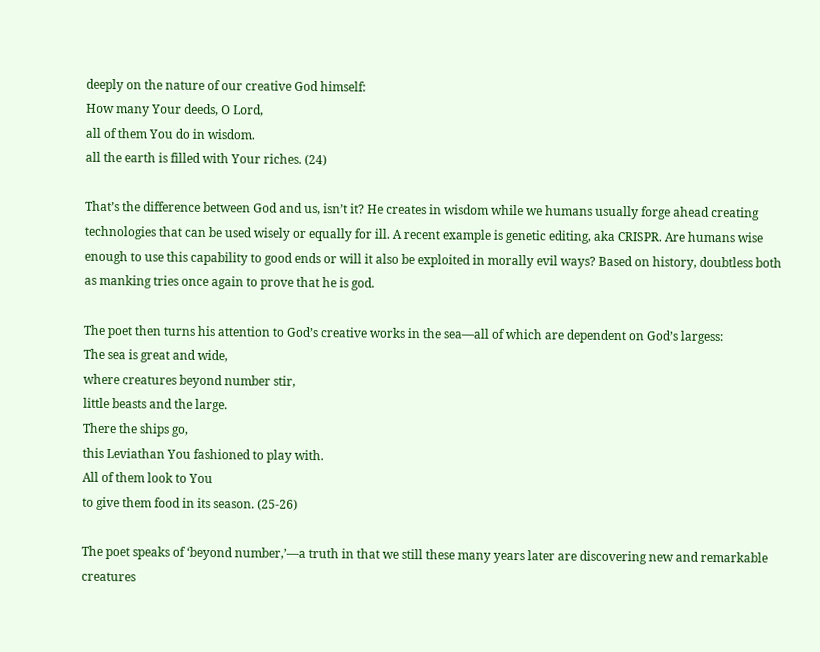deeply on the nature of our creative God himself:
How many Your deeds, O Lord,
all of them You do in wisdom.
all the earth is filled with Your riches. (24)

That’s the difference between God and us, isn’t it? He creates in wisdom while we humans usually forge ahead creating technologies that can be used wisely or equally for ill. A recent example is genetic editing, aka CRISPR. Are humans wise enough to use this capability to good ends or will it also be exploited in morally evil ways? Based on history, doubtless both as manking tries once again to prove that he is god.

The poet then turns his attention to God’s creative works in the sea—all of which are dependent on God’s largess:
The sea is great and wide,
where creatures beyond number stir,
little beasts and the large.
There the ships go,
this Leviathan You fashioned to play with.
All of them look to You
to give them food in its season. (25-26)

The poet speaks of ‘beyond number,’—a truth in that we still these many years later are discovering new and remarkable creatures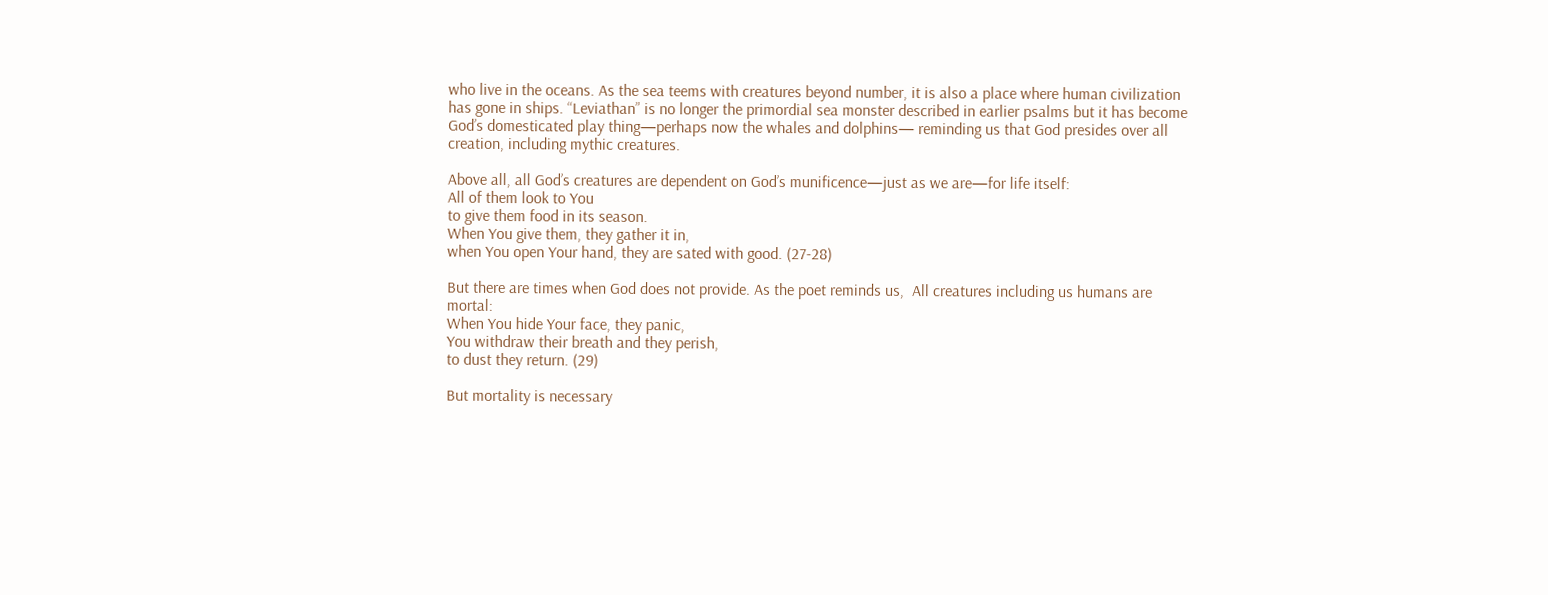who live in the oceans. As the sea teems with creatures beyond number, it is also a place where human civilization has gone in ships. “Leviathan” is no longer the primordial sea monster described in earlier psalms but it has become God’s domesticated play thing—perhaps now the whales and dolphins— reminding us that God presides over all creation, including mythic creatures.

Above all, all God’s creatures are dependent on God’s munificence—just as we are—for life itself:
All of them look to You
to give them food in its season.
When You give them, they gather it in,
when You open Your hand, they are sated with good. (27-28)

But there are times when God does not provide. As the poet reminds us,  All creatures including us humans are mortal:
When You hide Your face, they panic,
You withdraw their breath and they perish,
to dust they return. (29)

But mortality is necessary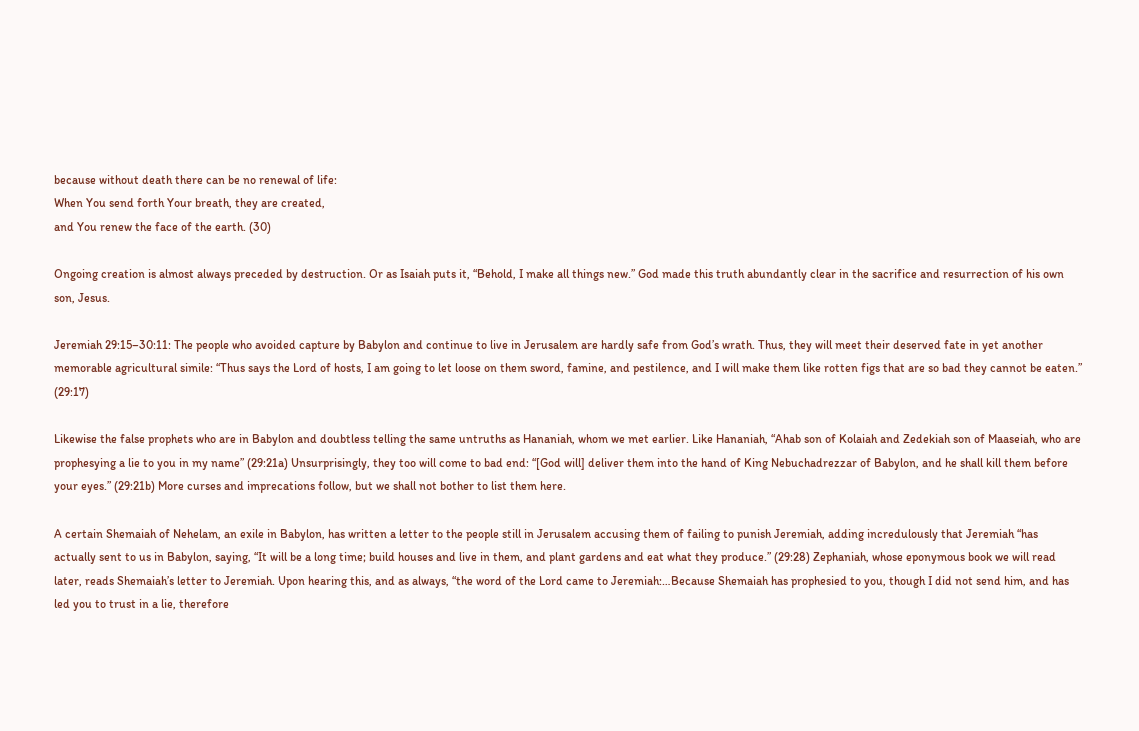because without death there can be no renewal of life:
When You send forth Your breath, they are created,
and You renew the face of the earth. (30)

Ongoing creation is almost always preceded by destruction. Or as Isaiah puts it, “Behold, I make all things new.” God made this truth abundantly clear in the sacrifice and resurrection of his own son, Jesus.

Jeremiah 29:15–30:11: The people who avoided capture by Babylon and continue to live in Jerusalem are hardly safe from God’s wrath. Thus, they will meet their deserved fate in yet another memorable agricultural simile: “Thus says the Lord of hosts, I am going to let loose on them sword, famine, and pestilence, and I will make them like rotten figs that are so bad they cannot be eaten.” (29:17)

Likewise the false prophets who are in Babylon and doubtless telling the same untruths as Hananiah, whom we met earlier. Like Hananiah, “Ahab son of Kolaiah and Zedekiah son of Maaseiah, who are prophesying a lie to you in my name” (29:21a) Unsurprisingly, they too will come to bad end: “[God will] deliver them into the hand of King Nebuchadrezzar of Babylon, and he shall kill them before your eyes.” (29:21b) More curses and imprecations follow, but we shall not bother to list them here.

A certain Shemaiah of Nehelam, an exile in Babylon, has written a letter to the people still in Jerusalem accusing them of failing to punish Jeremiah, adding incredulously that Jeremiah “has actually sent to us in Babylon, saying, “It will be a long time; build houses and live in them, and plant gardens and eat what they produce.” (29:28) Zephaniah, whose eponymous book we will read later, reads Shemaiah’s letter to Jeremiah. Upon hearing this, and as always, “the word of the Lord came to Jeremiah:…Because Shemaiah has prophesied to you, though I did not send him, and has led you to trust in a lie, therefore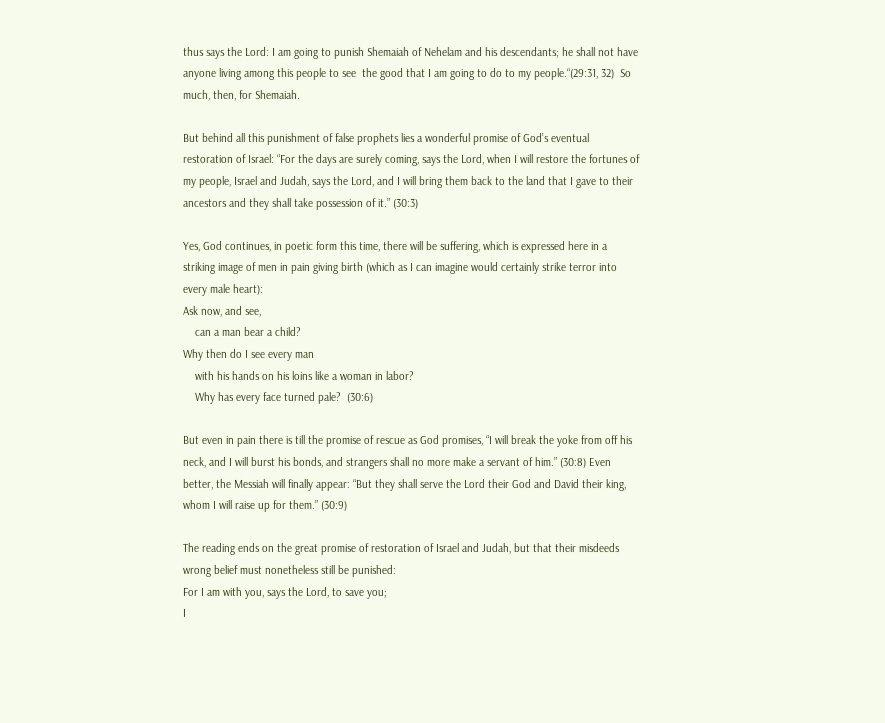thus says the Lord: I am going to punish Shemaiah of Nehelam and his descendants; he shall not have anyone living among this people to see  the good that I am going to do to my people.“(29:31, 32)  So much, then, for Shemaiah.

But behind all this punishment of false prophets lies a wonderful promise of God’s eventual restoration of Israel: “For the days are surely coming, says the Lord, when I will restore the fortunes of my people, Israel and Judah, says the Lord, and I will bring them back to the land that I gave to their ancestors and they shall take possession of it.” (30:3)

Yes, God continues, in poetic form this time, there will be suffering, which is expressed here in a striking image of men in pain giving birth (which as I can imagine would certainly strike terror into every male heart):
Ask now, and see,
    can a man bear a child?
Why then do I see every man
    with his hands on his loins like a woman in labor?
    Why has every face turned pale?  (30:6)

But even in pain there is till the promise of rescue as God promises, “I will break the yoke from off his neck, and I will burst his bonds, and strangers shall no more make a servant of him.” (30:8) Even better, the Messiah will finally appear: “But they shall serve the Lord their God and David their king, whom I will raise up for them.” (30:9)

The reading ends on the great promise of restoration of Israel and Judah, but that their misdeeds wrong belief must nonetheless still be punished:
For I am with you, says the Lord, to save you;
I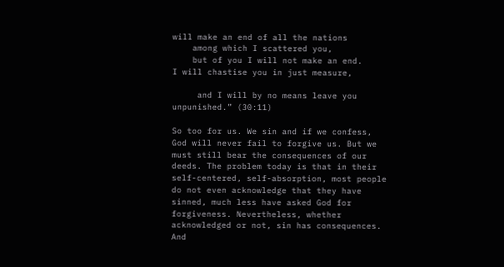will make an end of all the nations
    among which I scattered you,
    but of you I will not make an end.
I will chastise you in just measure,

     and I will by no means leave you unpunished.” (30:11)

So too for us. We sin and if we confess, God will never fail to forgive us. But we must still bear the consequences of our deeds. The problem today is that in their self-centered, self-absorption, most people do not even acknowledge that they have sinned, much less have asked God for forgiveness. Nevertheless, whether acknowledged or not, sin has consequences. And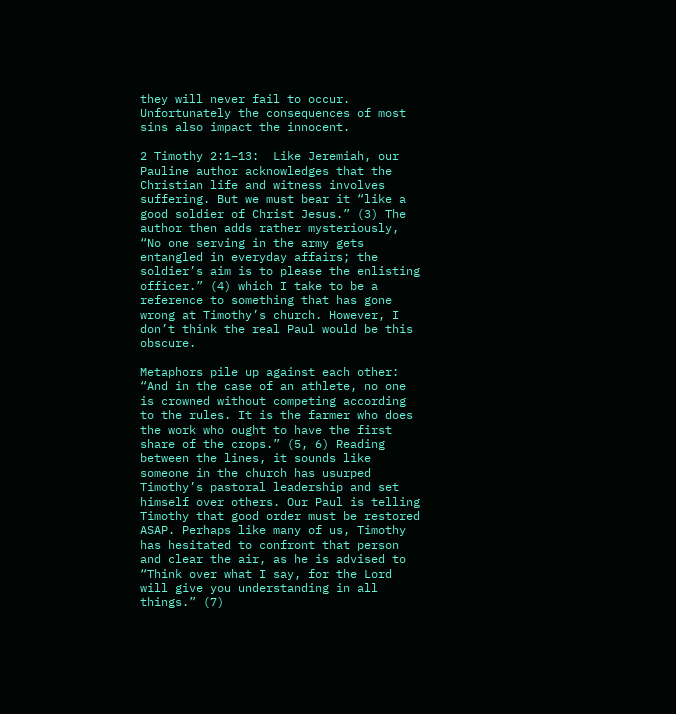they will never fail to occur. Unfortunately the consequences of most sins also impact the innocent.

2 Timothy 2:1–13:  Like Jeremiah, our Pauline author acknowledges that the Christian life and witness involves suffering. But we must bear it “like a good soldier of Christ Jesus.” (3) The author then adds rather mysteriously, “No one serving in the army gets entangled in everyday affairs; the soldier’s aim is to please the enlisting officer.” (4) which I take to be a reference to something that has gone wrong at Timothy’s church. However, I don’t think the real Paul would be this obscure.

Metaphors pile up against each other: “And in the case of an athlete, no one is crowned without competing according to the rules. It is the farmer who does the work who ought to have the first share of the crops.” (5, 6) Reading between the lines, it sounds like someone in the church has usurped Timothy’s pastoral leadership and set himself over others. Our Paul is telling Timothy that good order must be restored ASAP. Perhaps like many of us, Timothy has hesitated to confront that person and clear the air, as he is advised to “Think over what I say, for the Lord will give you understanding in all things.” (7)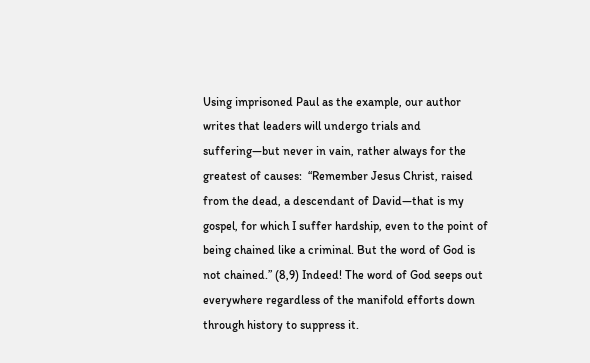Using imprisoned Paul as the example, our author writes that leaders will undergo trials and suffering—but never in vain, rather always for the greatest of causes:  “Remember Jesus Christ, raised from the dead, a descendant of David—that is my gospel, for which I suffer hardship, even to the point of being chained like a criminal. But the word of God is not chained.” (8,9) Indeed! The word of God seeps out everywhere regardless of the manifold efforts down through history to suppress it.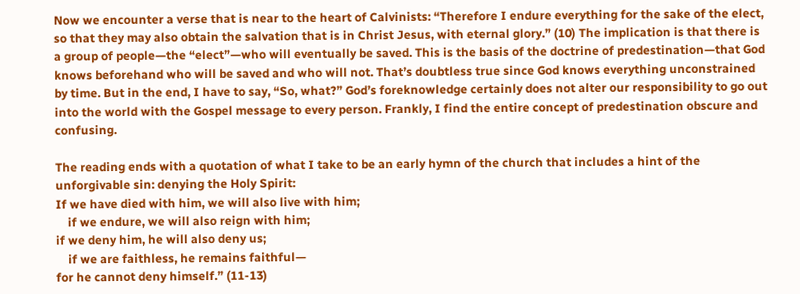Now we encounter a verse that is near to the heart of Calvinists: “Therefore I endure everything for the sake of the elect, so that they may also obtain the salvation that is in Christ Jesus, with eternal glory.” (10) The implication is that there is a group of people—the “elect”—who will eventually be saved. This is the basis of the doctrine of predestination—that God knows beforehand who will be saved and who will not. That’s doubtless true since God knows everything unconstrained by time. But in the end, I have to say, “So, what?” God’s foreknowledge certainly does not alter our responsibility to go out into the world with the Gospel message to every person. Frankly, I find the entire concept of predestination obscure and confusing.

The reading ends with a quotation of what I take to be an early hymn of the church that includes a hint of the unforgivable sin: denying the Holy Spirit:
If we have died with him, we will also live with him;
    if we endure, we will also reign with him;
if we deny him, he will also deny us;
    if we are faithless, he remains faithful—
for he cannot deny himself.” (11-13)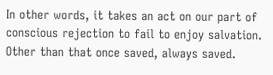In other words, it takes an act on our part of conscious rejection to fail to enjoy salvation. Other than that once saved, always saved.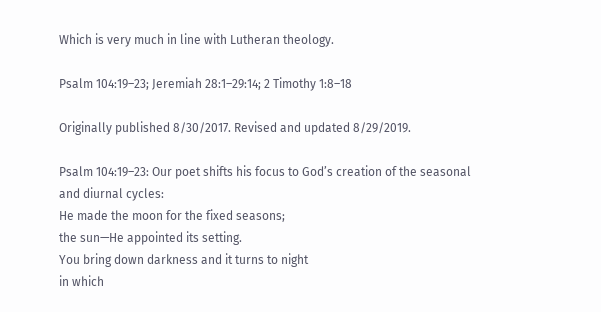Which is very much in line with Lutheran theology.

Psalm 104:19–23; Jeremiah 28:1–29:14; 2 Timothy 1:8–18

Originally published 8/30/2017. Revised and updated 8/29/2019.

Psalm 104:19–23: Our poet shifts his focus to God’s creation of the seasonal and diurnal cycles:
He made the moon for the fixed seasons;
the sun—He appointed its setting.
You bring down darkness and it turns to night
in which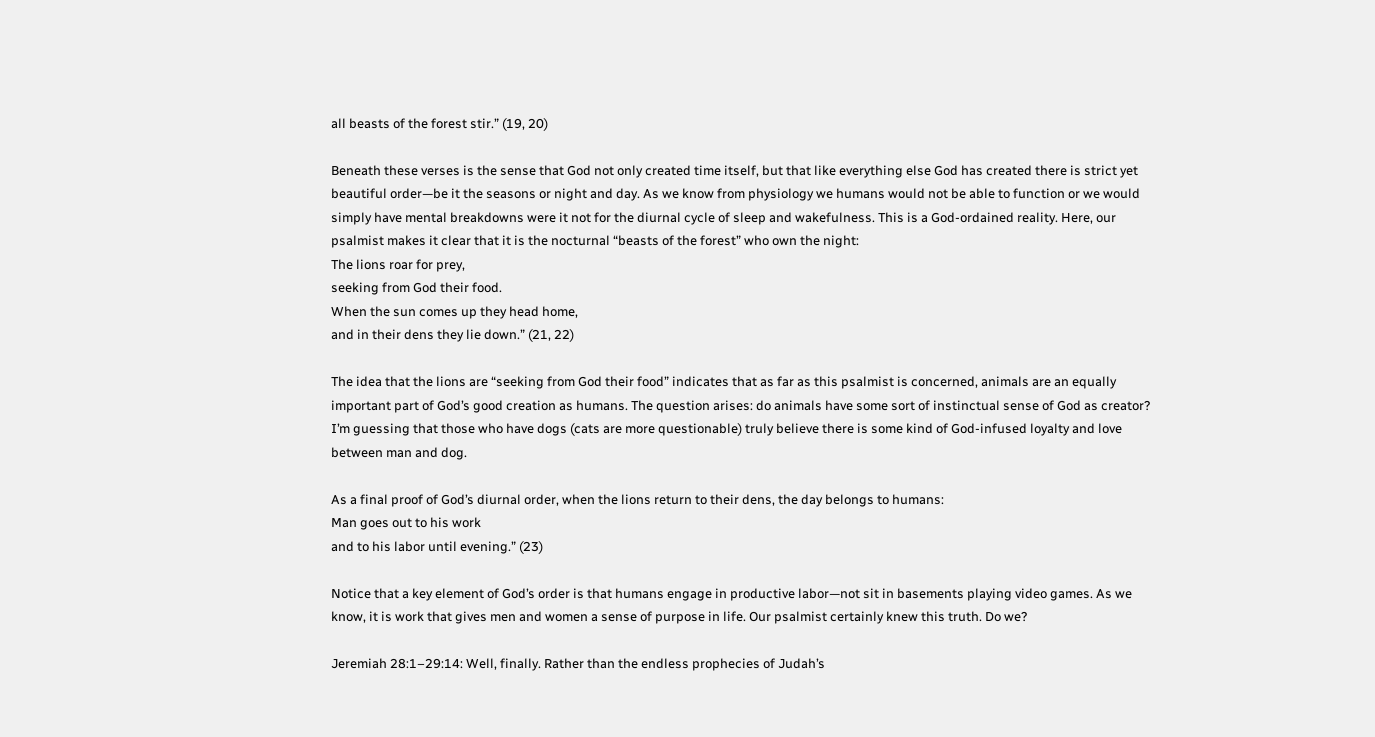all beasts of the forest stir.” (19, 20)

Beneath these verses is the sense that God not only created time itself, but that like everything else God has created there is strict yet beautiful order—be it the seasons or night and day. As we know from physiology we humans would not be able to function or we would simply have mental breakdowns were it not for the diurnal cycle of sleep and wakefulness. This is a God-ordained reality. Here, our psalmist makes it clear that it is the nocturnal “beasts of the forest” who own the night:
The lions roar for prey,
seeking from God their food.
When the sun comes up they head home,
and in their dens they lie down.” (21, 22)

The idea that the lions are “seeking from God their food” indicates that as far as this psalmist is concerned, animals are an equally important part of God’s good creation as humans. The question arises: do animals have some sort of instinctual sense of God as creator? I’m guessing that those who have dogs (cats are more questionable) truly believe there is some kind of God-infused loyalty and love between man and dog.

As a final proof of God’s diurnal order, when the lions return to their dens, the day belongs to humans:
Man goes out to his work
and to his labor until evening.” (23)

Notice that a key element of God’s order is that humans engage in productive labor—not sit in basements playing video games. As we know, it is work that gives men and women a sense of purpose in life. Our psalmist certainly knew this truth. Do we?

Jeremiah 28:1–29:14: Well, finally. Rather than the endless prophecies of Judah’s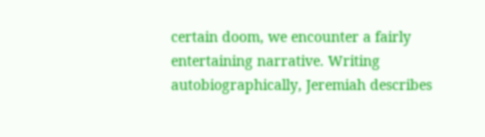certain doom, we encounter a fairly entertaining narrative. Writing autobiographically, Jeremiah describes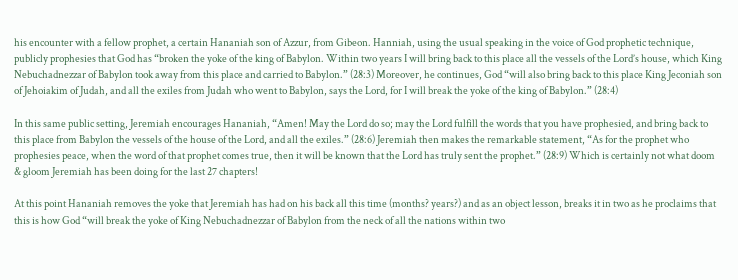his encounter with a fellow prophet, a certain Hananiah son of Azzur, from Gibeon. Hanniah, using the usual speaking in the voice of God prophetic technique, publicly prophesies that God has “broken the yoke of the king of Babylon. Within two years I will bring back to this place all the vessels of the Lord’s house, which King Nebuchadnezzar of Babylon took away from this place and carried to Babylon.” (28:3) Moreover, he continues, God “will also bring back to this place King Jeconiah son of Jehoiakim of Judah, and all the exiles from Judah who went to Babylon, says the Lord, for I will break the yoke of the king of Babylon.” (28:4)

In this same public setting, Jeremiah encourages Hananiah, “Amen! May the Lord do so; may the Lord fulfill the words that you have prophesied, and bring back to this place from Babylon the vessels of the house of the Lord, and all the exiles.” (28:6) Jeremiah then makes the remarkable statement, “As for the prophet who prophesies peace, when the word of that prophet comes true, then it will be known that the Lord has truly sent the prophet.” (28:9) Which is certainly not what doom & gloom Jeremiah has been doing for the last 27 chapters!

At this point Hananiah removes the yoke that Jeremiah has had on his back all this time (months? years?) and as an object lesson, breaks it in two as he proclaims that this is how God “will break the yoke of King Nebuchadnezzar of Babylon from the neck of all the nations within two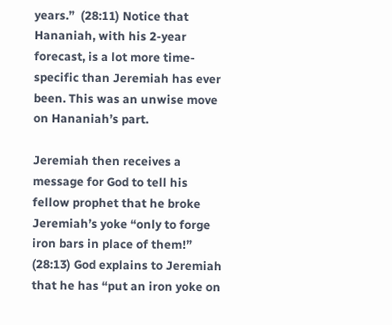years.”  (28:11) Notice that Hananiah, with his 2-year forecast, is a lot more time-specific than Jeremiah has ever been. This was an unwise move on Hananiah’s part.

Jeremiah then receives a message for God to tell his fellow prophet that he broke Jeremiah’s yoke “only to forge iron bars in place of them!” (28:13) God explains to Jeremiah that he has “put an iron yoke on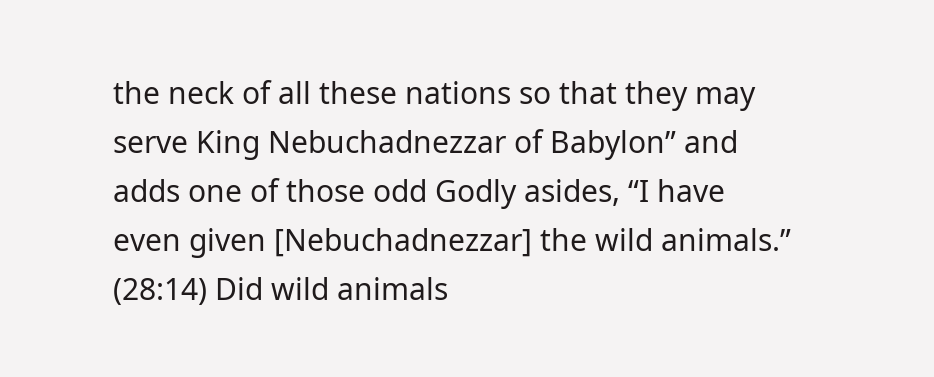the neck of all these nations so that they may serve King Nebuchadnezzar of Babylon” and adds one of those odd Godly asides, “I have even given [Nebuchadnezzar] the wild animals.” (28:14) Did wild animals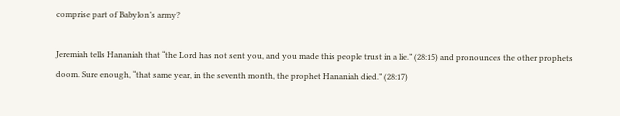comprise part of Babylon’s army?

Jeremiah tells Hananiah that “the Lord has not sent you, and you made this people trust in a lie.” (28:15) and pronounces the other prophets doom. Sure enough, “that same year, in the seventh month, the prophet Hananiah died.” (28:17)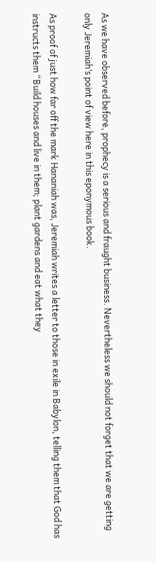As we have observed before, prophecy is a serious and fraught business. Nevertheless we should not forget that we are getting only Jeremiah’s point of view here in this eponymous book.

As proof of just how far off the mark Hananiah was, Jeremiah writes a letter to those in exile in Babylon, telling them that God has instructs them “Build houses and live in them; plant gardens and eat what they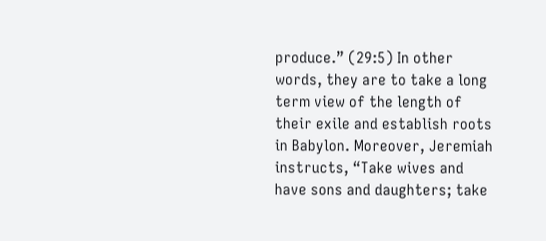produce.” (29:5) In other words, they are to take a long term view of the length of their exile and establish roots in Babylon. Moreover, Jeremiah instructs, “Take wives and have sons and daughters; take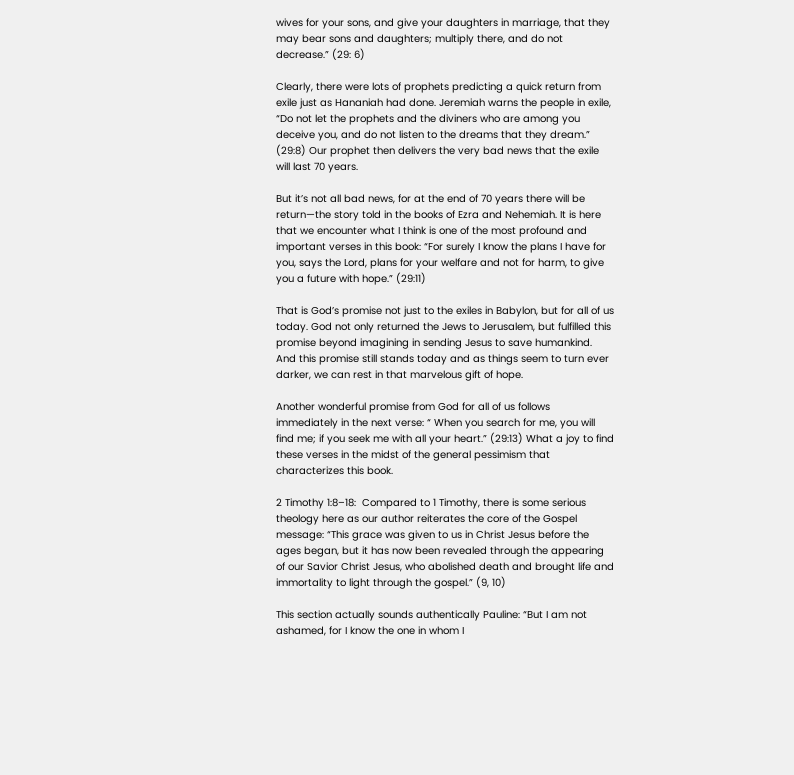wives for your sons, and give your daughters in marriage, that they may bear sons and daughters; multiply there, and do not decrease.” (29: 6)

Clearly, there were lots of prophets predicting a quick return from exile just as Hananiah had done. Jeremiah warns the people in exile, “Do not let the prophets and the diviners who are among you deceive you, and do not listen to the dreams that they dream.” (29:8) Our prophet then delivers the very bad news that the exile will last 70 years.

But it’s not all bad news, for at the end of 70 years there will be return—the story told in the books of Ezra and Nehemiah. It is here that we encounter what I think is one of the most profound and important verses in this book: “For surely I know the plans I have for you, says the Lord, plans for your welfare and not for harm, to give you a future with hope.” (29:11)

That is God’s promise not just to the exiles in Babylon, but for all of us today. God not only returned the Jews to Jerusalem, but fulfilled this promise beyond imagining in sending Jesus to save humankind.  And this promise still stands today and as things seem to turn ever darker, we can rest in that marvelous gift of hope.

Another wonderful promise from God for all of us follows immediately in the next verse: “ When you search for me, you will find me; if you seek me with all your heart.” (29:13) What a joy to find these verses in the midst of the general pessimism that characterizes this book.

2 Timothy 1:8–18:  Compared to 1 Timothy, there is some serious theology here as our author reiterates the core of the Gospel message: “This grace was given to us in Christ Jesus before the ages began, but it has now been revealed through the appearing of our Savior Christ Jesus, who abolished death and brought life and immortality to light through the gospel.” (9, 10)

This section actually sounds authentically Pauline: “But I am not ashamed, for I know the one in whom I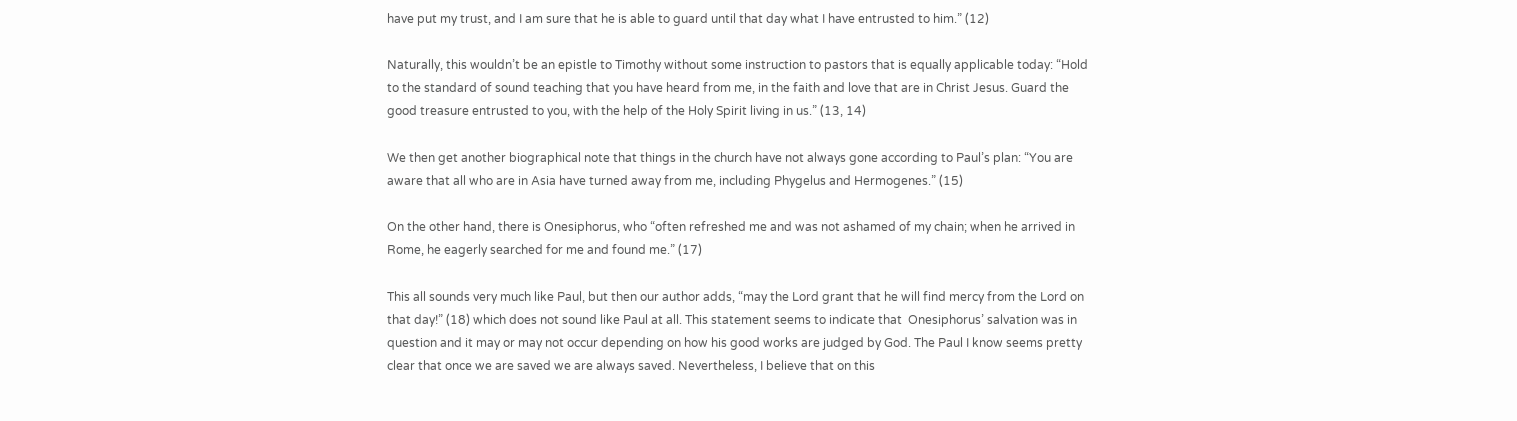have put my trust, and I am sure that he is able to guard until that day what I have entrusted to him.” (12)

Naturally, this wouldn’t be an epistle to Timothy without some instruction to pastors that is equally applicable today: “Hold to the standard of sound teaching that you have heard from me, in the faith and love that are in Christ Jesus. Guard the good treasure entrusted to you, with the help of the Holy Spirit living in us.” (13, 14)

We then get another biographical note that things in the church have not always gone according to Paul’s plan: “You are aware that all who are in Asia have turned away from me, including Phygelus and Hermogenes.” (15)

On the other hand, there is Onesiphorus, who “often refreshed me and was not ashamed of my chain; when he arrived in Rome, he eagerly searched for me and found me.” (17)

This all sounds very much like Paul, but then our author adds, “may the Lord grant that he will find mercy from the Lord on that day!” (18) which does not sound like Paul at all. This statement seems to indicate that  Onesiphorus’ salvation was in question and it may or may not occur depending on how his good works are judged by God. The Paul I know seems pretty clear that once we are saved we are always saved. Nevertheless, I believe that on this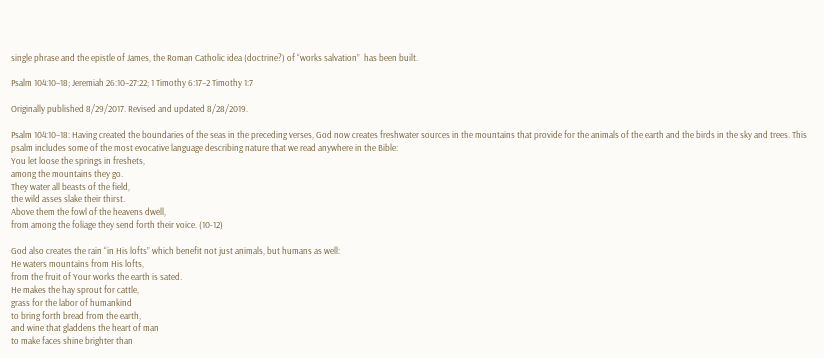single phrase and the epistle of James, the Roman Catholic idea (doctrine?) of “works salvation”  has been built.

Psalm 104:10–18; Jeremiah 26:10–27:22; 1 Timothy 6:17–2 Timothy 1:7

Originally published 8/29/2017. Revised and updated 8/28/2019.

Psalm 104:10–18: Having created the boundaries of the seas in the preceding verses, God now creates freshwater sources in the mountains that provide for the animals of the earth and the birds in the sky and trees. This psalm includes some of the most evocative language describing nature that we read anywhere in the Bible:
You let loose the springs in freshets,
among the mountains they go.
They water all beasts of the field,
the wild asses slake their thirst.
Above them the fowl of the heavens dwell,
from among the foliage they send forth their voice. (10-12)

God also creates the rain “in His lofts” which benefit not just animals, but humans as well:
He waters mountains from His lofts,
from the fruit of Your works the earth is sated.
He makes the hay sprout for cattle,
grass for the labor of humankind
to bring forth bread from the earth,
and wine that gladdens the heart of man
to make faces shine brighter than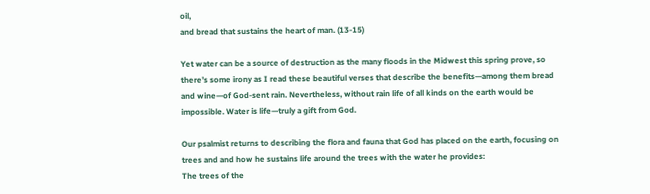oil,
and bread that sustains the heart of man. (13-15)

Yet water can be a source of destruction as the many floods in the Midwest this spring prove, so there’s some irony as I read these beautiful verses that describe the benefits—among them bread and wine—of God-sent rain. Nevertheless, without rain life of all kinds on the earth would be impossible. Water is life—truly a gift from God.

Our psalmist returns to describing the flora and fauna that God has placed on the earth, focusing on trees and and how he sustains life around the trees with the water he provides:
The trees of the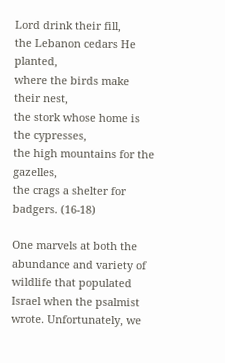Lord drink their fill,
the Lebanon cedars He planted,
where the birds make their nest,
the stork whose home is the cypresses,
the high mountains for the gazelles,
the crags a shelter for badgers. (16-18)

One marvels at both the abundance and variety of wildlife that populated Israel when the psalmist wrote. Unfortunately, we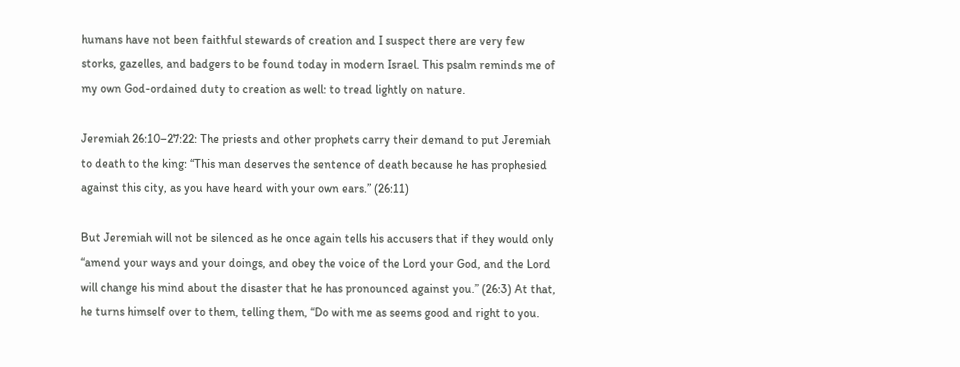humans have not been faithful stewards of creation and I suspect there are very few storks, gazelles, and badgers to be found today in modern Israel. This psalm reminds me of my own God-ordained duty to creation as well: to tread lightly on nature.

Jeremiah 26:10–27:22: The priests and other prophets carry their demand to put Jeremiah to death to the king: “This man deserves the sentence of death because he has prophesied against this city, as you have heard with your own ears.” (26:11)

But Jeremiah will not be silenced as he once again tells his accusers that if they would only “amend your ways and your doings, and obey the voice of the Lord your God, and the Lord will change his mind about the disaster that he has pronounced against you.” (26:3) At that, he turns himself over to them, telling them, “Do with me as seems good and right to you.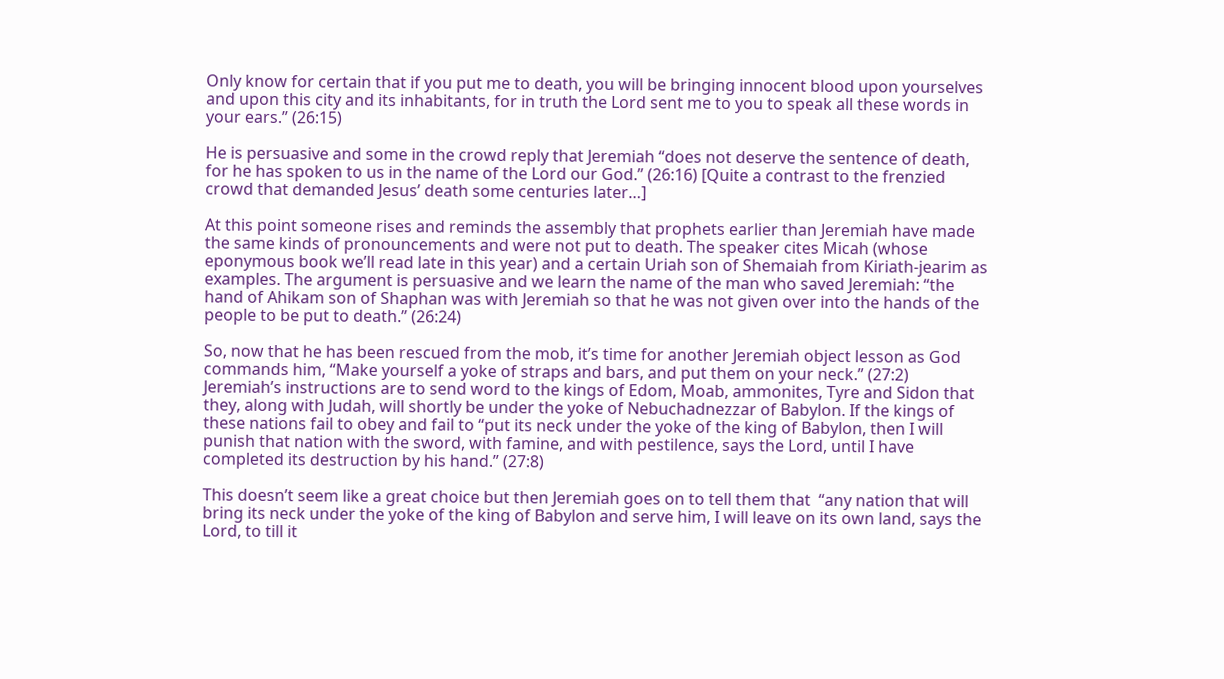Only know for certain that if you put me to death, you will be bringing innocent blood upon yourselves and upon this city and its inhabitants, for in truth the Lord sent me to you to speak all these words in your ears.” (26:15)

He is persuasive and some in the crowd reply that Jeremiah “does not deserve the sentence of death, for he has spoken to us in the name of the Lord our God.” (26:16) [Quite a contrast to the frenzied crowd that demanded Jesus’ death some centuries later…]

At this point someone rises and reminds the assembly that prophets earlier than Jeremiah have made the same kinds of pronouncements and were not put to death. The speaker cites Micah (whose eponymous book we’ll read late in this year) and a certain Uriah son of Shemaiah from Kiriath-jearim as examples. The argument is persuasive and we learn the name of the man who saved Jeremiah: “the hand of Ahikam son of Shaphan was with Jeremiah so that he was not given over into the hands of the people to be put to death.” (26:24)

So, now that he has been rescued from the mob, it’s time for another Jeremiah object lesson as God commands him, “Make yourself a yoke of straps and bars, and put them on your neck.” (27:2) Jeremiah’s instructions are to send word to the kings of Edom, Moab, ammonites, Tyre and Sidon that they, along with Judah, will shortly be under the yoke of Nebuchadnezzar of Babylon. If the kings of these nations fail to obey and fail to “put its neck under the yoke of the king of Babylon, then I will punish that nation with the sword, with famine, and with pestilence, says the Lord, until I have completed its destruction by his hand.” (27:8)

This doesn’t seem like a great choice but then Jeremiah goes on to tell them that  “any nation that will bring its neck under the yoke of the king of Babylon and serve him, I will leave on its own land, says the Lord, to till it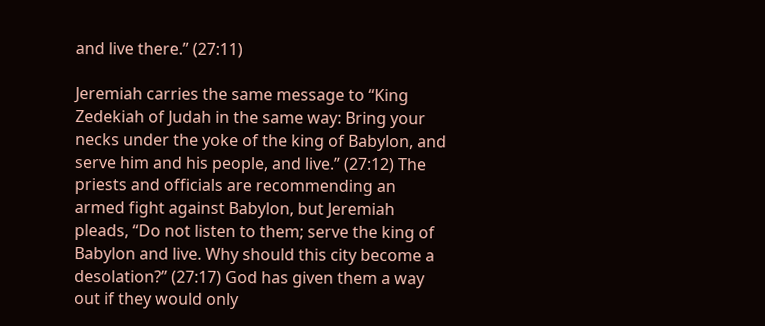and live there.” (27:11)

Jeremiah carries the same message to “King Zedekiah of Judah in the same way: Bring your necks under the yoke of the king of Babylon, and serve him and his people, and live.” (27:12) The priests and officials are recommending an armed fight against Babylon, but Jeremiah pleads, “Do not listen to them; serve the king of Babylon and live. Why should this city become a desolation?” (27:17) God has given them a way out if they would only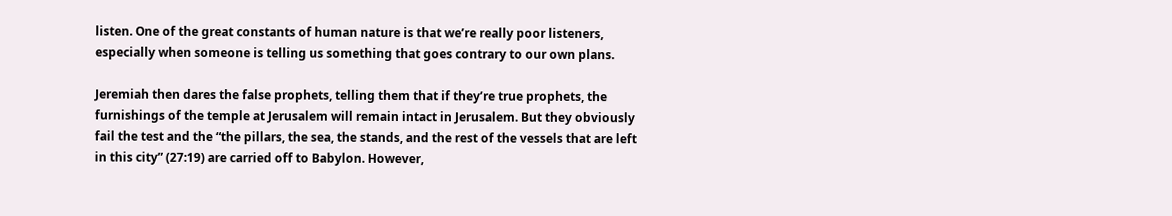listen. One of the great constants of human nature is that we’re really poor listeners, especially when someone is telling us something that goes contrary to our own plans.

Jeremiah then dares the false prophets, telling them that if they’re true prophets, the furnishings of the temple at Jerusalem will remain intact in Jerusalem. But they obviously fail the test and the “the pillars, the sea, the stands, and the rest of the vessels that are left in this city” (27:19) are carried off to Babylon. However,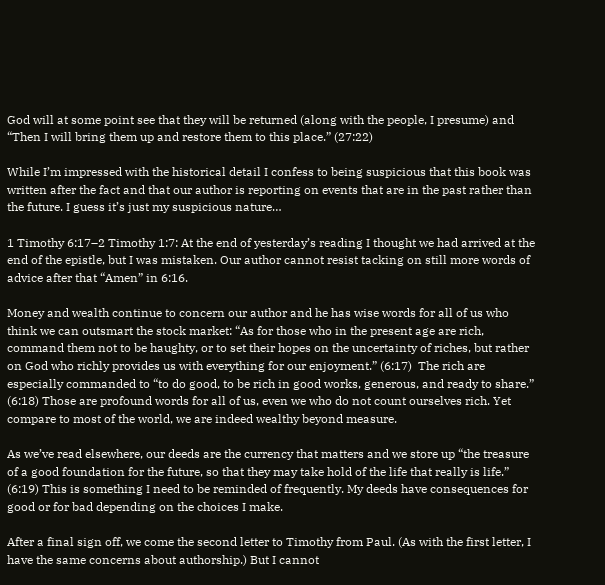God will at some point see that they will be returned (along with the people, I presume) and “Then I will bring them up and restore them to this place.” (27:22)

While I’m impressed with the historical detail I confess to being suspicious that this book was written after the fact and that our author is reporting on events that are in the past rather than the future. I guess it’s just my suspicious nature…

1 Timothy 6:17–2 Timothy 1:7: At the end of yesterday’s reading I thought we had arrived at the end of the epistle, but I was mistaken. Our author cannot resist tacking on still more words of advice after that “Amen” in 6:16.

Money and wealth continue to concern our author and he has wise words for all of us who think we can outsmart the stock market: “As for those who in the present age are rich, command them not to be haughty, or to set their hopes on the uncertainty of riches, but rather on God who richly provides us with everything for our enjoyment.” (6:17)  The rich are especially commanded to “to do good, to be rich in good works, generous, and ready to share.” (6:18) Those are profound words for all of us, even we who do not count ourselves rich. Yet compare to most of the world, we are indeed wealthy beyond measure.

As we’ve read elsewhere, our deeds are the currency that matters and we store up “the treasure of a good foundation for the future, so that they may take hold of the life that really is life.” (6:19) This is something I need to be reminded of frequently. My deeds have consequences for good or for bad depending on the choices I make.

After a final sign off, we come the second letter to Timothy from Paul. (As with the first letter, I have the same concerns about authorship.) But I cannot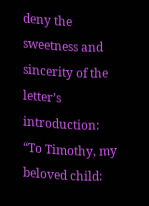deny the sweetness and sincerity of the letter’s introduction: “To Timothy, my beloved child: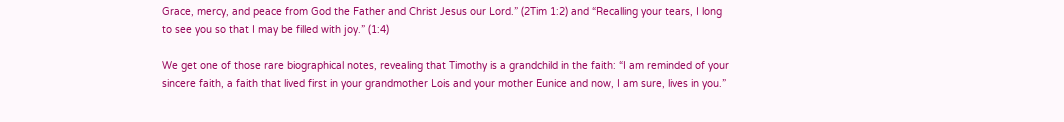Grace, mercy, and peace from God the Father and Christ Jesus our Lord.” (2Tim 1:2) and “Recalling your tears, I long to see you so that I may be filled with joy.” (1:4)

We get one of those rare biographical notes, revealing that Timothy is a grandchild in the faith: “I am reminded of your sincere faith, a faith that lived first in your grandmother Lois and your mother Eunice and now, I am sure, lives in you.”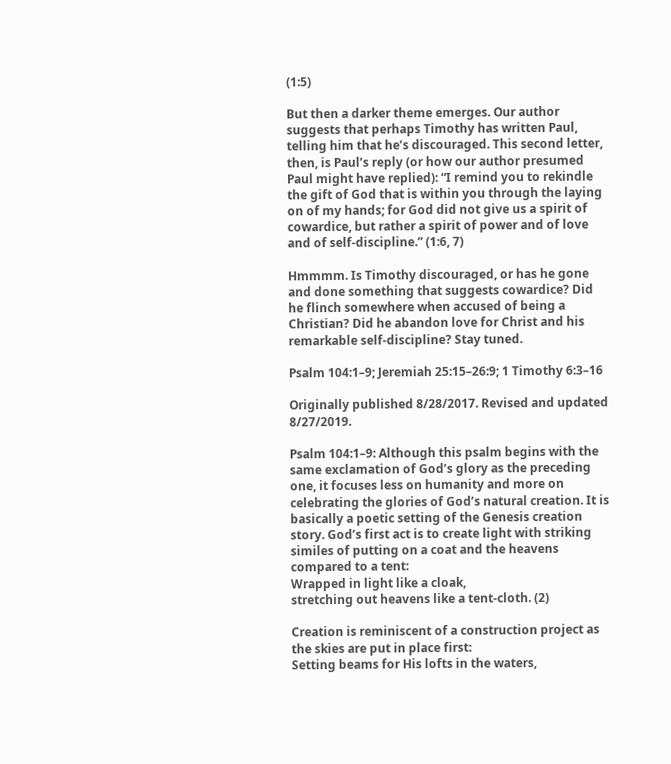(1:5)

But then a darker theme emerges. Our author suggests that perhaps Timothy has written Paul, telling him that he’s discouraged. This second letter, then, is Paul’s reply (or how our author presumed Paul might have replied): “I remind you to rekindle the gift of God that is within you through the laying on of my hands; for God did not give us a spirit of cowardice, but rather a spirit of power and of love and of self-discipline.” (1:6, 7)

Hmmmm. Is Timothy discouraged, or has he gone and done something that suggests cowardice? Did he flinch somewhere when accused of being a Christian? Did he abandon love for Christ and his remarkable self-discipline? Stay tuned.

Psalm 104:1–9; Jeremiah 25:15–26:9; 1 Timothy 6:3–16

Originally published 8/28/2017. Revised and updated 8/27/2019.

Psalm 104:1–9: Although this psalm begins with the same exclamation of God’s glory as the preceding one, it focuses less on humanity and more on celebrating the glories of God’s natural creation. It is basically a poetic setting of the Genesis creation story. God’s first act is to create light with striking similes of putting on a coat and the heavens compared to a tent:
Wrapped in light like a cloak,
stretching out heavens like a tent-cloth. (2)

Creation is reminiscent of a construction project as the skies are put in place first:
Setting beams for His lofts in the waters,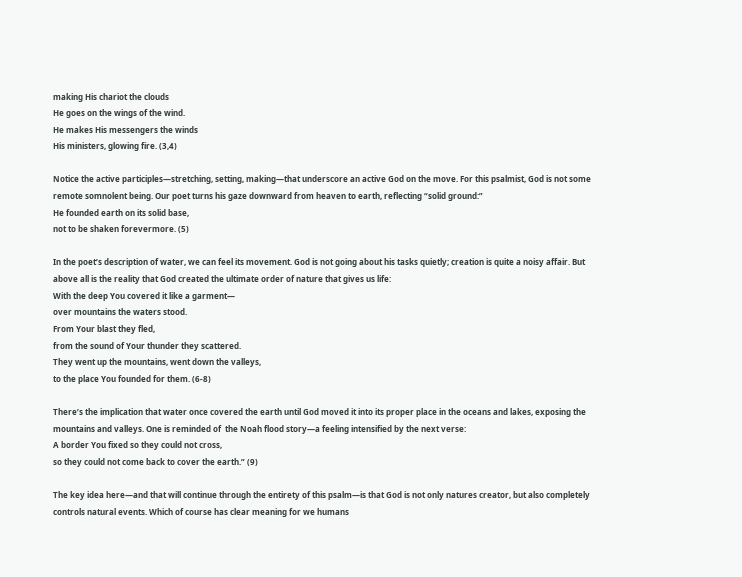making His chariot the clouds
He goes on the wings of the wind.
He makes His messengers the winds
His ministers, glowing fire. (3,4)

Notice the active participles—stretching, setting, making—that underscore an active God on the move. For this psalmist, God is not some remote somnolent being. Our poet turns his gaze downward from heaven to earth, reflecting “solid ground:”
He founded earth on its solid base,
not to be shaken forevermore. (5)

In the poet’s description of water, we can feel its movement. God is not going about his tasks quietly; creation is quite a noisy affair. But above all is the reality that God created the ultimate order of nature that gives us life:
With the deep You covered it like a garment—
over mountains the waters stood.
From Your blast they fled,
from the sound of Your thunder they scattered.
They went up the mountains, went down the valleys,
to the place You founded for them. (6-8)

There’s the implication that water once covered the earth until God moved it into its proper place in the oceans and lakes, exposing the mountains and valleys. One is reminded of  the Noah flood story—a feeling intensified by the next verse:
A border You fixed so they could not cross,
so they could not come back to cover the earth.” (9)

The key idea here—and that will continue through the entirety of this psalm—is that God is not only natures creator, but also completely controls natural events. Which of course has clear meaning for we humans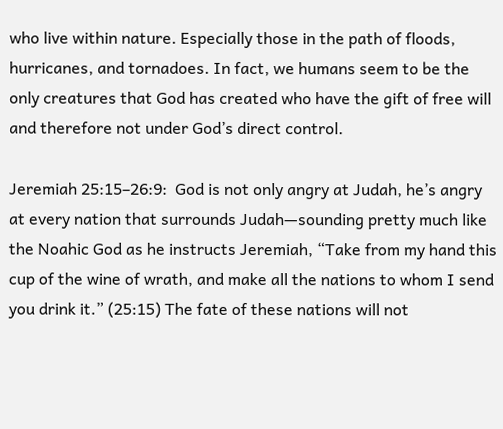who live within nature. Especially those in the path of floods, hurricanes, and tornadoes. In fact, we humans seem to be the only creatures that God has created who have the gift of free will and therefore not under God’s direct control.

Jeremiah 25:15–26:9:  God is not only angry at Judah, he’s angry at every nation that surrounds Judah—sounding pretty much like the Noahic God as he instructs Jeremiah, “Take from my hand this cup of the wine of wrath, and make all the nations to whom I send you drink it.” (25:15) The fate of these nations will not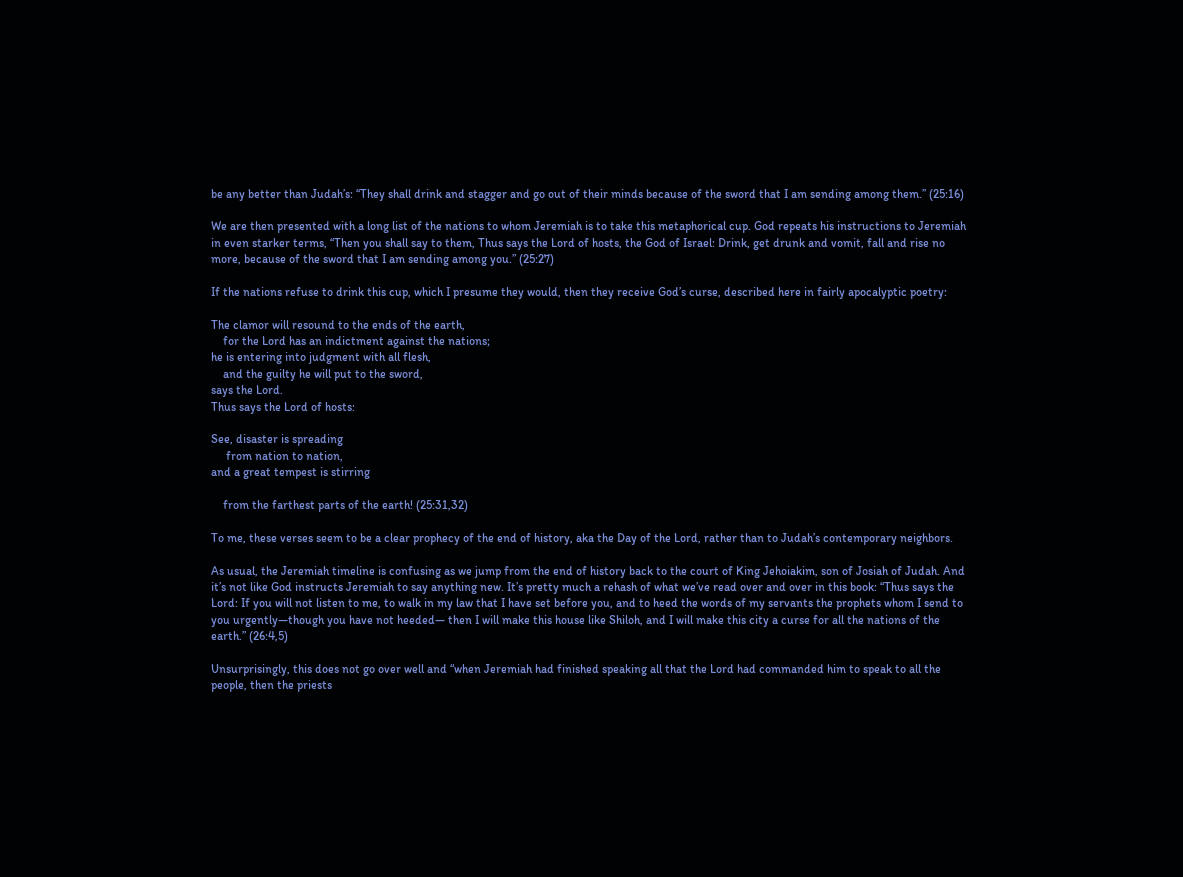be any better than Judah’s: “They shall drink and stagger and go out of their minds because of the sword that I am sending among them.” (25:16)

We are then presented with a long list of the nations to whom Jeremiah is to take this metaphorical cup. God repeats his instructions to Jeremiah in even starker terms, “Then you shall say to them, Thus says the Lord of hosts, the God of Israel: Drink, get drunk and vomit, fall and rise no more, because of the sword that I am sending among you.” (25:27)

If the nations refuse to drink this cup, which I presume they would, then they receive God’s curse, described here in fairly apocalyptic poetry:

The clamor will resound to the ends of the earth,
    for the Lord has an indictment against the nations;
he is entering into judgment with all flesh,
    and the guilty he will put to the sword,
says the Lord.
Thus says the Lord of hosts:

See, disaster is spreading
     from nation to nation,
and a great tempest is stirring

    from the farthest parts of the earth! (25:31,32)

To me, these verses seem to be a clear prophecy of the end of history, aka the Day of the Lord, rather than to Judah’s contemporary neighbors.

As usual, the Jeremiah timeline is confusing as we jump from the end of history back to the court of King Jehoiakim, son of Josiah of Judah. And it’s not like God instructs Jeremiah to say anything new. It’s pretty much a rehash of what we’ve read over and over in this book: “Thus says the Lord: If you will not listen to me, to walk in my law that I have set before you, and to heed the words of my servants the prophets whom I send to you urgently—though you have not heeded— then I will make this house like Shiloh, and I will make this city a curse for all the nations of the earth.” (26:4,5)

Unsurprisingly, this does not go over well and “when Jeremiah had finished speaking all that the Lord had commanded him to speak to all the people, then the priests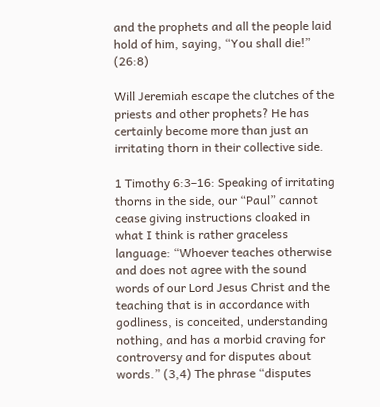and the prophets and all the people laid hold of him, saying, “You shall die!” (26:8)

Will Jeremiah escape the clutches of the priests and other prophets? He has certainly become more than just an irritating thorn in their collective side.

1 Timothy 6:3–16: Speaking of irritating thorns in the side, our “Paul” cannot cease giving instructions cloaked in what I think is rather graceless language: “Whoever teaches otherwise and does not agree with the sound words of our Lord Jesus Christ and the teaching that is in accordance with godliness, is conceited, understanding nothing, and has a morbid craving for controversy and for disputes about words.” (3,4) The phrase “disputes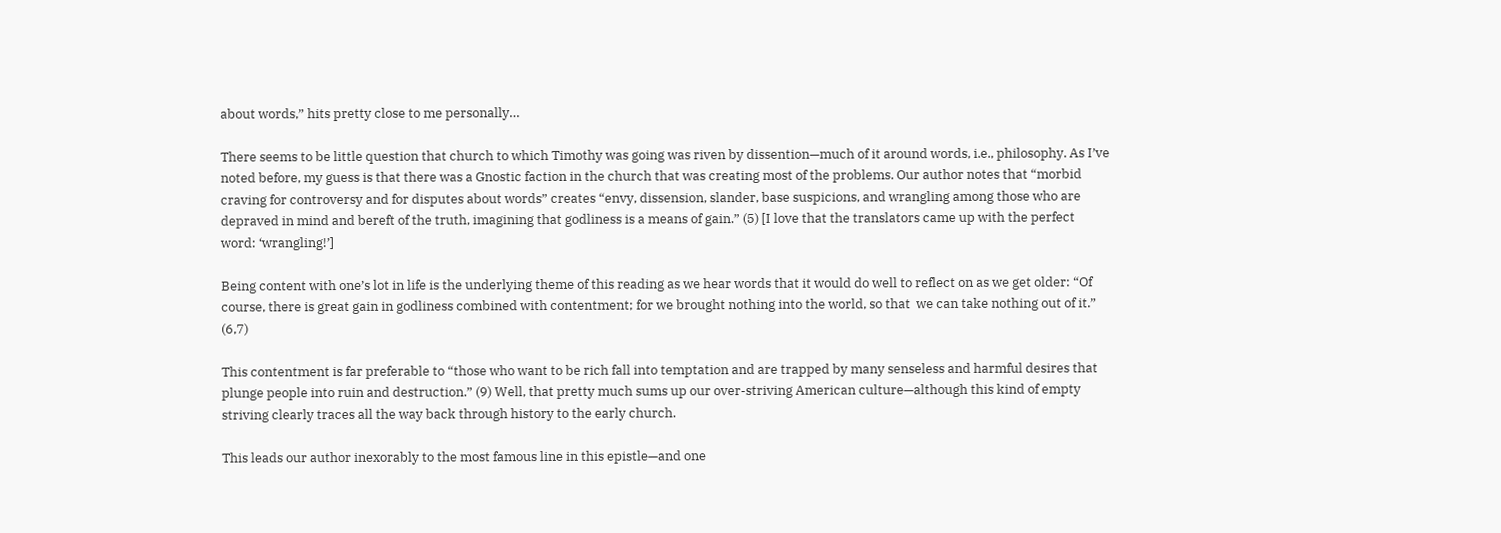about words,” hits pretty close to me personally…

There seems to be little question that church to which Timothy was going was riven by dissention—much of it around words, i.e., philosophy. As I’ve noted before, my guess is that there was a Gnostic faction in the church that was creating most of the problems. Our author notes that “morbid craving for controversy and for disputes about words” creates “envy, dissension, slander, base suspicions, and wrangling among those who are depraved in mind and bereft of the truth, imagining that godliness is a means of gain.” (5) [I love that the translators came up with the perfect word: ‘wrangling!’]

Being content with one’s lot in life is the underlying theme of this reading as we hear words that it would do well to reflect on as we get older: “Of course, there is great gain in godliness combined with contentment; for we brought nothing into the world, so that  we can take nothing out of it.” (6,7)

This contentment is far preferable to “those who want to be rich fall into temptation and are trapped by many senseless and harmful desires that plunge people into ruin and destruction.” (9) Well, that pretty much sums up our over-striving American culture—although this kind of empty striving clearly traces all the way back through history to the early church.

This leads our author inexorably to the most famous line in this epistle—and one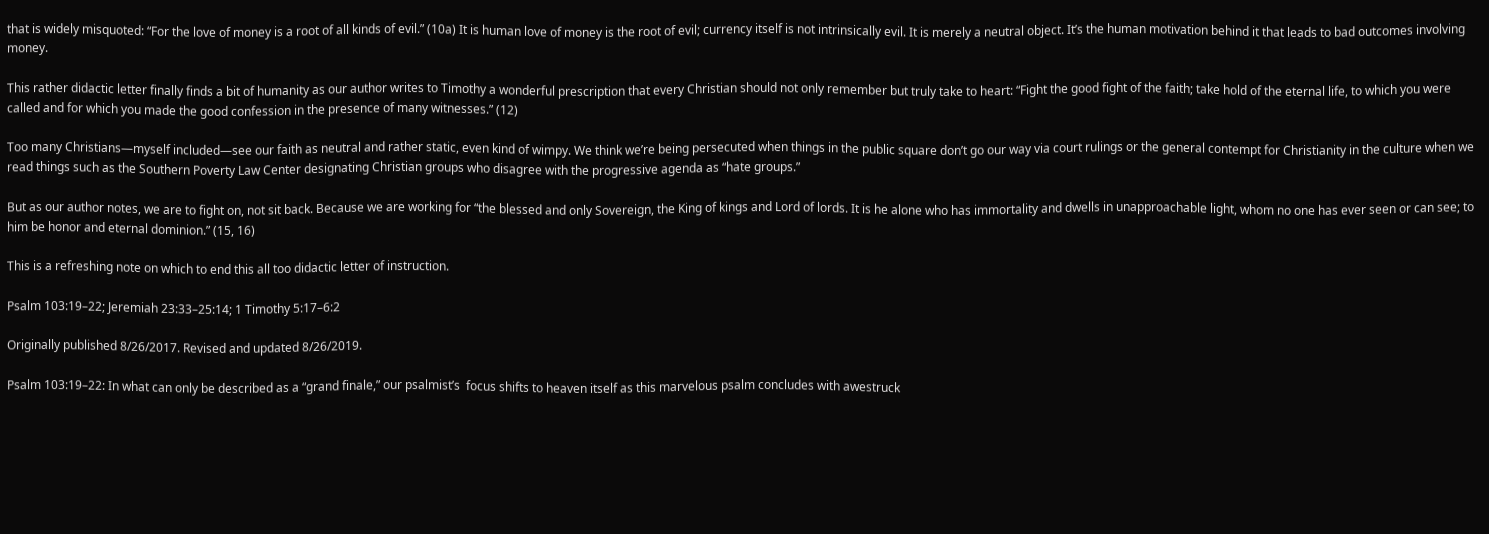that is widely misquoted: “For the love of money is a root of all kinds of evil.” (10a) It is human love of money is the root of evil; currency itself is not intrinsically evil. It is merely a neutral object. It’s the human motivation behind it that leads to bad outcomes involving money.

This rather didactic letter finally finds a bit of humanity as our author writes to Timothy a wonderful prescription that every Christian should not only remember but truly take to heart: “Fight the good fight of the faith; take hold of the eternal life, to which you were called and for which you made the good confession in the presence of many witnesses.” (12)

Too many Christians—myself included—see our faith as neutral and rather static, even kind of wimpy. We think we’re being persecuted when things in the public square don’t go our way via court rulings or the general contempt for Christianity in the culture when we read things such as the Southern Poverty Law Center designating Christian groups who disagree with the progressive agenda as “hate groups.”

But as our author notes, we are to fight on, not sit back. Because we are working for “the blessed and only Sovereign, the King of kings and Lord of lords. It is he alone who has immortality and dwells in unapproachable light, whom no one has ever seen or can see; to him be honor and eternal dominion.” (15, 16)

This is a refreshing note on which to end this all too didactic letter of instruction.

Psalm 103:19–22; Jeremiah 23:33–25:14; 1 Timothy 5:17–6:2

Originally published 8/26/2017. Revised and updated 8/26/2019.

Psalm 103:19–22: In what can only be described as a “grand finale,” our psalmist’s  focus shifts to heaven itself as this marvelous psalm concludes with awestruck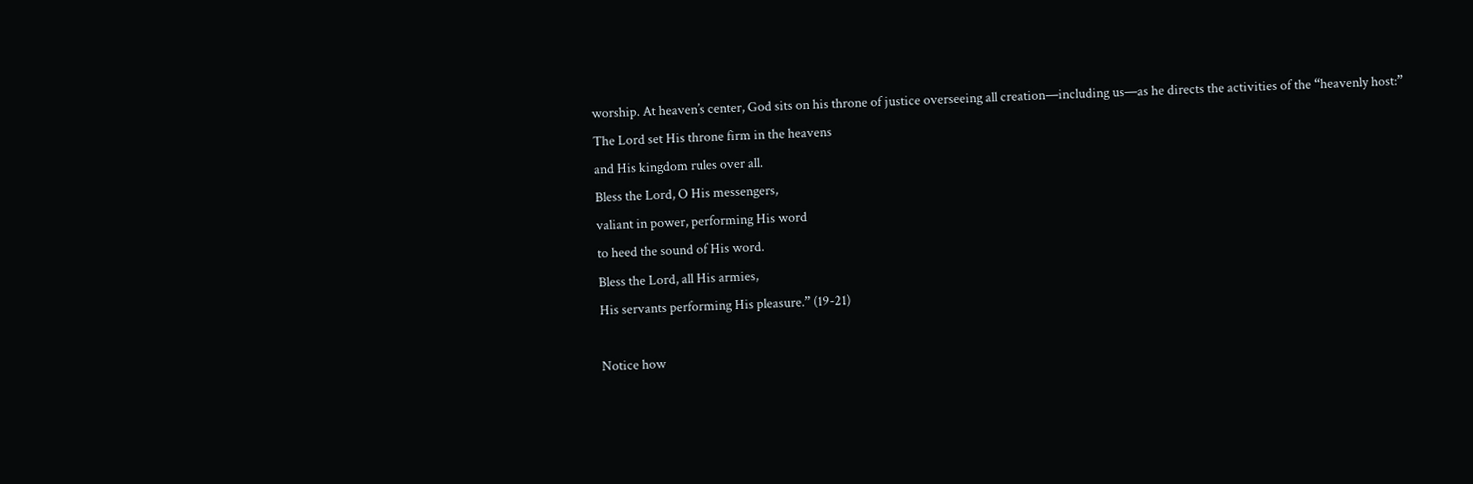worship. At heaven’s center, God sits on his throne of justice overseeing all creation—including us—as he directs the activities of the “heavenly host:”
The Lord set His throne firm in the heavens
and His kingdom rules over all.
Bless the Lord, O His messengers,
valiant in power, performing His word
to heed the sound of His word.
Bless the Lord, all His armies,
His servants performing His pleasure.” (19-21)

Notice how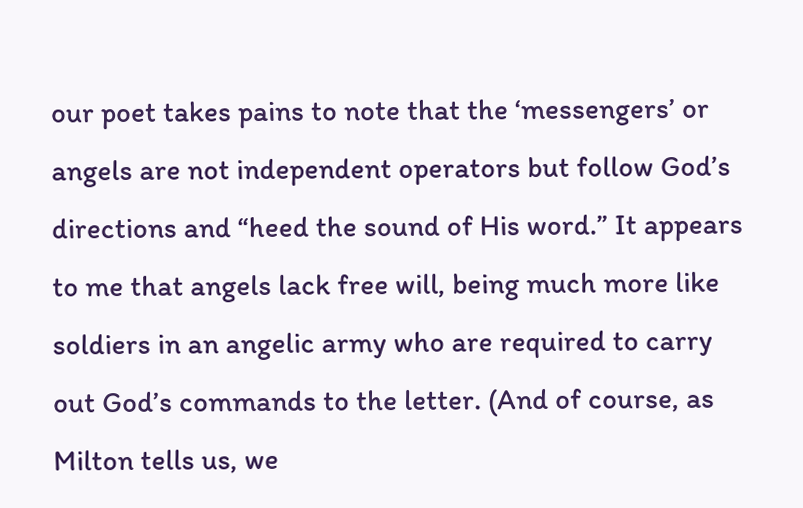our poet takes pains to note that the ‘messengers’ or angels are not independent operators but follow God’s directions and “heed the sound of His word.” It appears to me that angels lack free will, being much more like soldiers in an angelic army who are required to carry out God’s commands to the letter. (And of course, as Milton tells us, we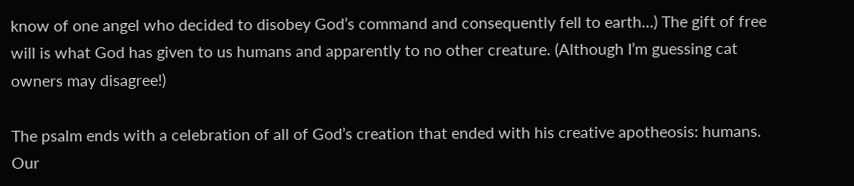know of one angel who decided to disobey God’s command and consequently fell to earth…) The gift of free will is what God has given to us humans and apparently to no other creature. (Although I’m guessing cat owners may disagree!)

The psalm ends with a celebration of all of God’s creation that ended with his creative apotheosis: humans. Our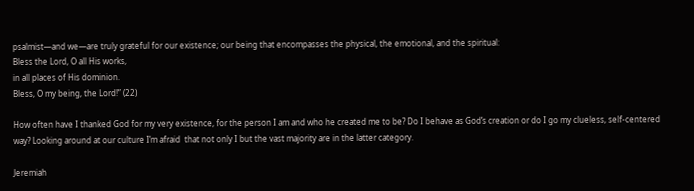psalmist—and we—are truly grateful for our existence; our being that encompasses the physical, the emotional, and the spiritual:
Bless the Lord, O all His works,
in all places of His dominion.
Bless, O my being, the Lord!” (22)

How often have I thanked God for my very existence, for the person I am and who he created me to be? Do I behave as God’s creation or do I go my clueless, self-centered way? Looking around at our culture I’m afraid  that not only I but the vast majority are in the latter category.

Jeremiah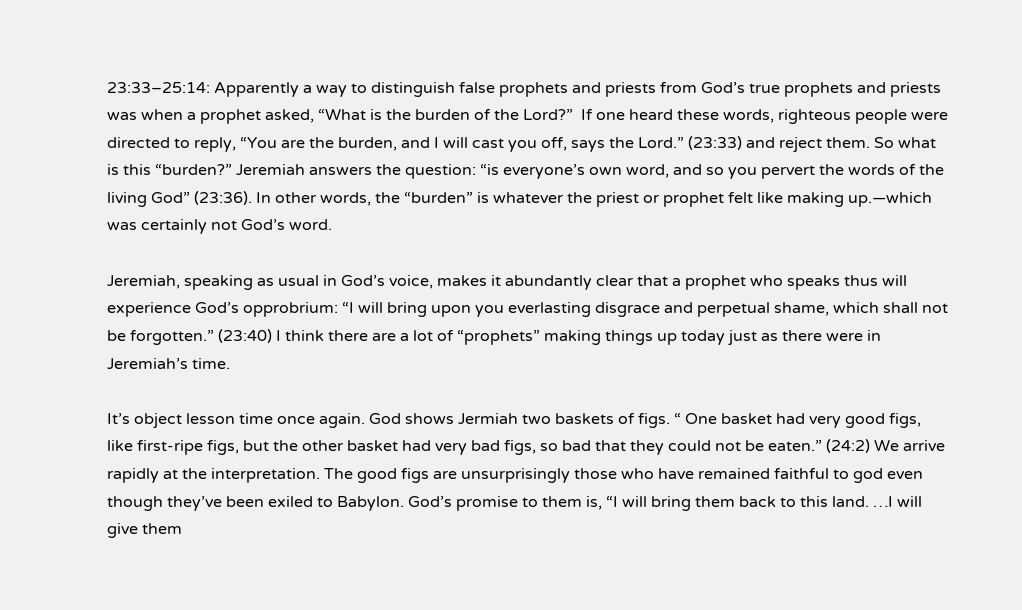23:33–25:14: Apparently a way to distinguish false prophets and priests from God’s true prophets and priests was when a prophet asked, “What is the burden of the Lord?”  If one heard these words, righteous people were directed to reply, “You are the burden, and I will cast you off, says the Lord.” (23:33) and reject them. So what is this “burden?” Jeremiah answers the question: “is everyone’s own word, and so you pervert the words of the living God” (23:36). In other words, the “burden” is whatever the priest or prophet felt like making up.—which was certainly not God’s word.

Jeremiah, speaking as usual in God’s voice, makes it abundantly clear that a prophet who speaks thus will experience God’s opprobrium: “I will bring upon you everlasting disgrace and perpetual shame, which shall not be forgotten.” (23:40) I think there are a lot of “prophets” making things up today just as there were in Jeremiah’s time.

It’s object lesson time once again. God shows Jermiah two baskets of figs. “ One basket had very good figs, like first-ripe figs, but the other basket had very bad figs, so bad that they could not be eaten.” (24:2) We arrive rapidly at the interpretation. The good figs are unsurprisingly those who have remained faithful to god even though they’ve been exiled to Babylon. God’s promise to them is, “I will bring them back to this land. …I will give them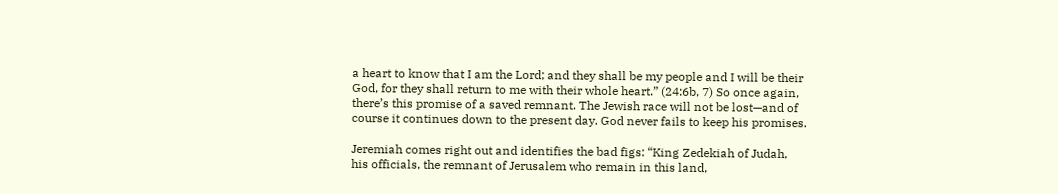a heart to know that I am the Lord; and they shall be my people and I will be their God, for they shall return to me with their whole heart.” (24:6b, 7) So once again, there’s this promise of a saved remnant. The Jewish race will not be lost—and of course it continues down to the present day. God never fails to keep his promises.

Jeremiah comes right out and identifies the bad figs: “King Zedekiah of Judah, his officials, the remnant of Jerusalem who remain in this land,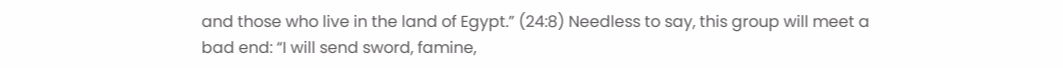and those who live in the land of Egypt.” (24:8) Needless to say, this group will meet a bad end: “I will send sword, famine,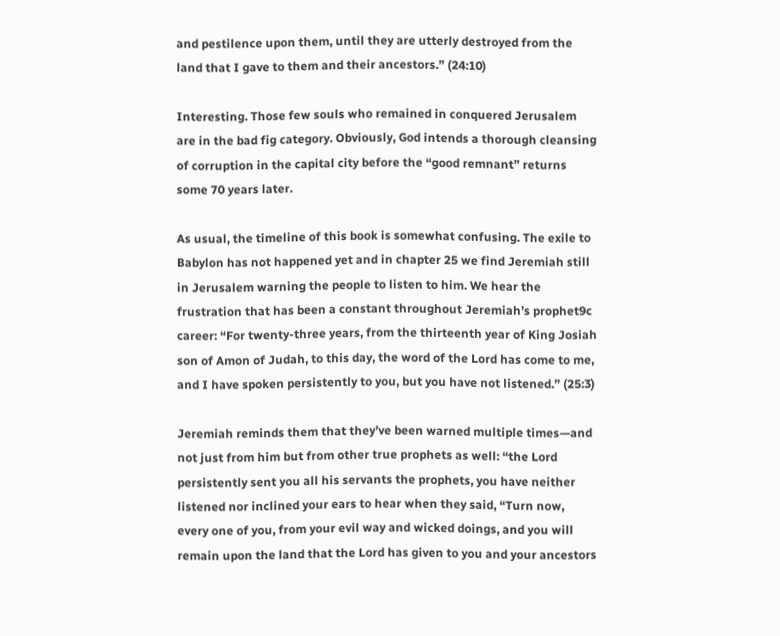and pestilence upon them, until they are utterly destroyed from the land that I gave to them and their ancestors.” (24:10)

Interesting. Those few souls who remained in conquered Jerusalem are in the bad fig category. Obviously, God intends a thorough cleansing of corruption in the capital city before the “good remnant” returns some 70 years later.

As usual, the timeline of this book is somewhat confusing. The exile to Babylon has not happened yet and in chapter 25 we find Jeremiah still in Jerusalem warning the people to listen to him. We hear the frustration that has been a constant throughout Jeremiah’s prophet9c career: “For twenty-three years, from the thirteenth year of King Josiah son of Amon of Judah, to this day, the word of the Lord has come to me, and I have spoken persistently to you, but you have not listened.” (25:3)

Jeremiah reminds them that they’ve been warned multiple times—and not just from him but from other true prophets as well: “the Lord persistently sent you all his servants the prophets, you have neither listened nor inclined your ears to hear when they said, “Turn now, every one of you, from your evil way and wicked doings, and you will remain upon the land that the Lord has given to you and your ancestors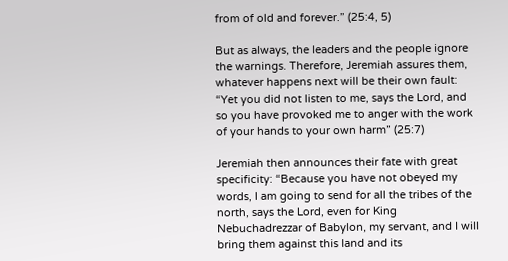from of old and forever.” (25:4, 5)

But as always, the leaders and the people ignore the warnings. Therefore, Jeremiah assures them, whatever happens next will be their own fault: “Yet you did not listen to me, says the Lord, and so you have provoked me to anger with the work of your hands to your own harm” (25:7)

Jeremiah then announces their fate with great specificity: “Because you have not obeyed my words, I am going to send for all the tribes of the north, says the Lord, even for King Nebuchadrezzar of Babylon, my servant, and I will bring them against this land and its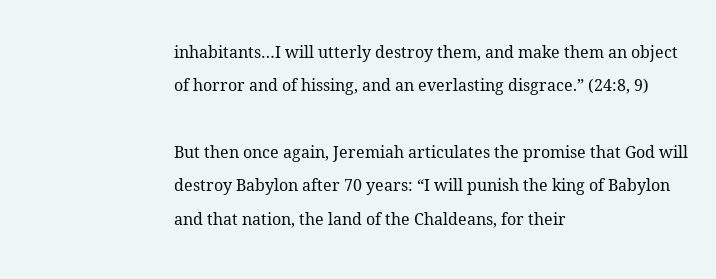inhabitants…I will utterly destroy them, and make them an object of horror and of hissing, and an everlasting disgrace.” (24:8, 9)

But then once again, Jeremiah articulates the promise that God will destroy Babylon after 70 years: “I will punish the king of Babylon and that nation, the land of the Chaldeans, for their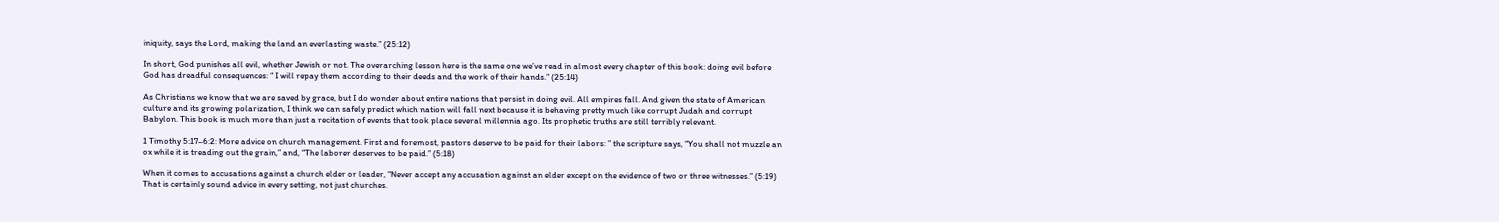iniquity, says the Lord, making the land an everlasting waste.” (25:12)

In short, God punishes all evil, whether Jewish or not. The overarching lesson here is the same one we’ve read in almost every chapter of this book: doing evil before God has dreadful consequences: “ I will repay them according to their deeds and the work of their hands.” (25:14)

As Christians we know that we are saved by grace, but I do wonder about entire nations that persist in doing evil. All empires fall. And given the state of American culture and its growing polarization, I think we can safely predict which nation will fall next because it is behaving pretty much like corrupt Judah and corrupt Babylon. This book is much more than just a recitation of events that took place several millennia ago. Its prophetic truths are still terribly relevant.

1 Timothy 5:17–6:2: More advice on church management. First and foremost, pastors deserve to be paid for their labors: ” the scripture says, “You shall not muzzle an ox while it is treading out the grain,” and, “The laborer deserves to be paid.” (5:18)

When it comes to accusations against a church elder or leader, “Never accept any accusation against an elder except on the evidence of two or three witnesses.” (5:19) That is certainly sound advice in every setting, not just churches.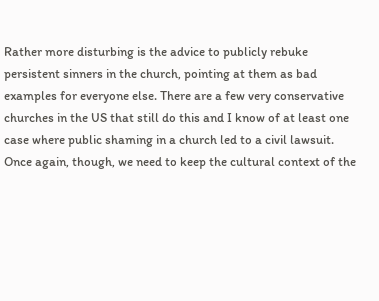Rather more disturbing is the advice to publicly rebuke persistent sinners in the church, pointing at them as bad examples for everyone else. There are a few very conservative churches in the US that still do this and I know of at least one case where public shaming in a church led to a civil lawsuit. Once again, though, we need to keep the cultural context of the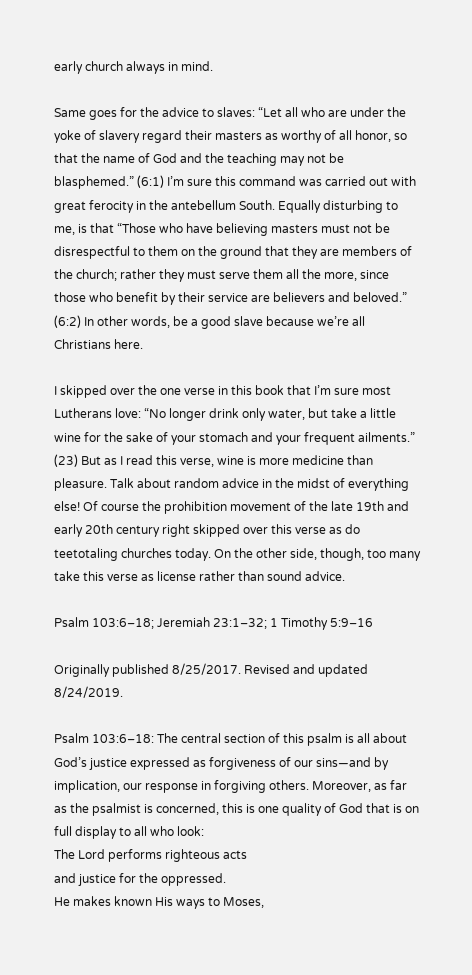early church always in mind.

Same goes for the advice to slaves: “Let all who are under the yoke of slavery regard their masters as worthy of all honor, so that the name of God and the teaching may not be blasphemed.” (6:1) I’m sure this command was carried out with great ferocity in the antebellum South. Equally disturbing to me, is that “Those who have believing masters must not be disrespectful to them on the ground that they are members of the church; rather they must serve them all the more, since those who benefit by their service are believers and beloved.” (6:2) In other words, be a good slave because we’re all Christians here.

I skipped over the one verse in this book that I’m sure most Lutherans love: “No longer drink only water, but take a little wine for the sake of your stomach and your frequent ailments.” (23) But as I read this verse, wine is more medicine than pleasure. Talk about random advice in the midst of everything else! Of course the prohibition movement of the late 19th and early 20th century right skipped over this verse as do teetotaling churches today. On the other side, though, too many take this verse as license rather than sound advice.

Psalm 103:6–18; Jeremiah 23:1–32; 1 Timothy 5:9–16

Originally published 8/25/2017. Revised and updated 8/24/2019.

Psalm 103:6–18: The central section of this psalm is all about God’s justice expressed as forgiveness of our sins—and by implication, our response in forgiving others. Moreover, as far as the psalmist is concerned, this is one quality of God that is on full display to all who look:
The Lord performs righteous acts
and justice for the oppressed.
He makes known His ways to Moses,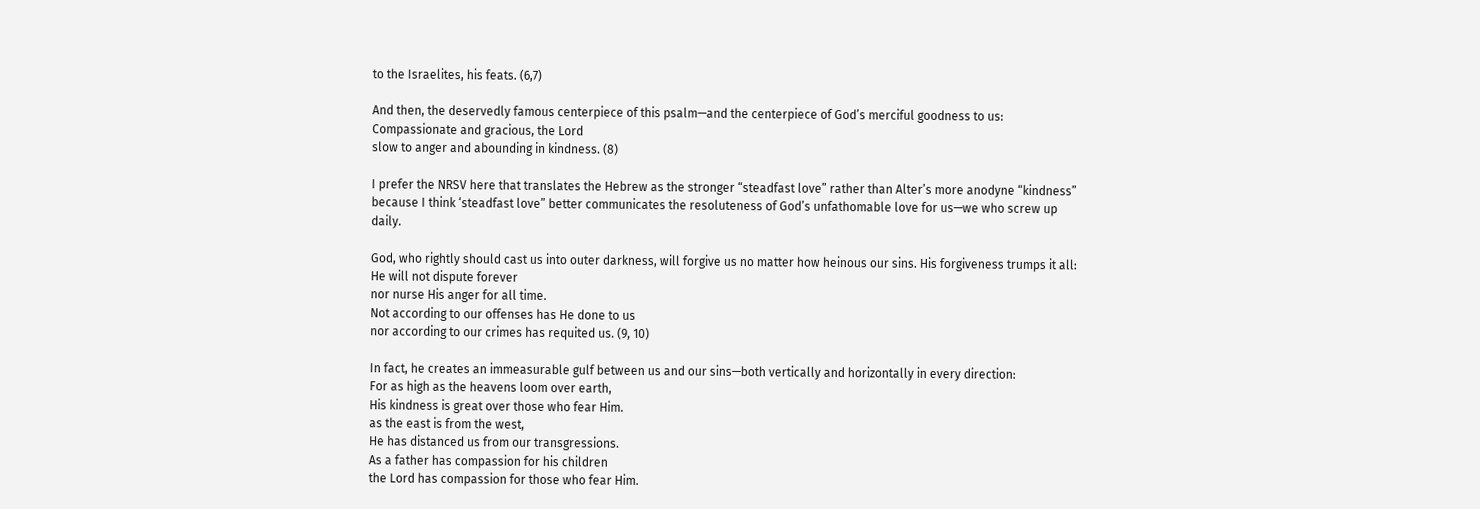to the Israelites, his feats. (6,7)

And then, the deservedly famous centerpiece of this psalm—and the centerpiece of God’s merciful goodness to us:
Compassionate and gracious, the Lord
slow to anger and abounding in kindness. (8)

I prefer the NRSV here that translates the Hebrew as the stronger “steadfast love” rather than Alter’s more anodyne “kindness” because I think ‘steadfast love” better communicates the resoluteness of God’s unfathomable love for us—we who screw up daily.

God, who rightly should cast us into outer darkness, will forgive us no matter how heinous our sins. His forgiveness trumps it all:
He will not dispute forever
nor nurse His anger for all time.
Not according to our offenses has He done to us
nor according to our crimes has requited us. (9, 10)

In fact, he creates an immeasurable gulf between us and our sins—both vertically and horizontally in every direction:
For as high as the heavens loom over earth,
His kindness is great over those who fear Him.
as the east is from the west,
He has distanced us from our transgressions.
As a father has compassion for his children
the Lord has compassion for those who fear Him.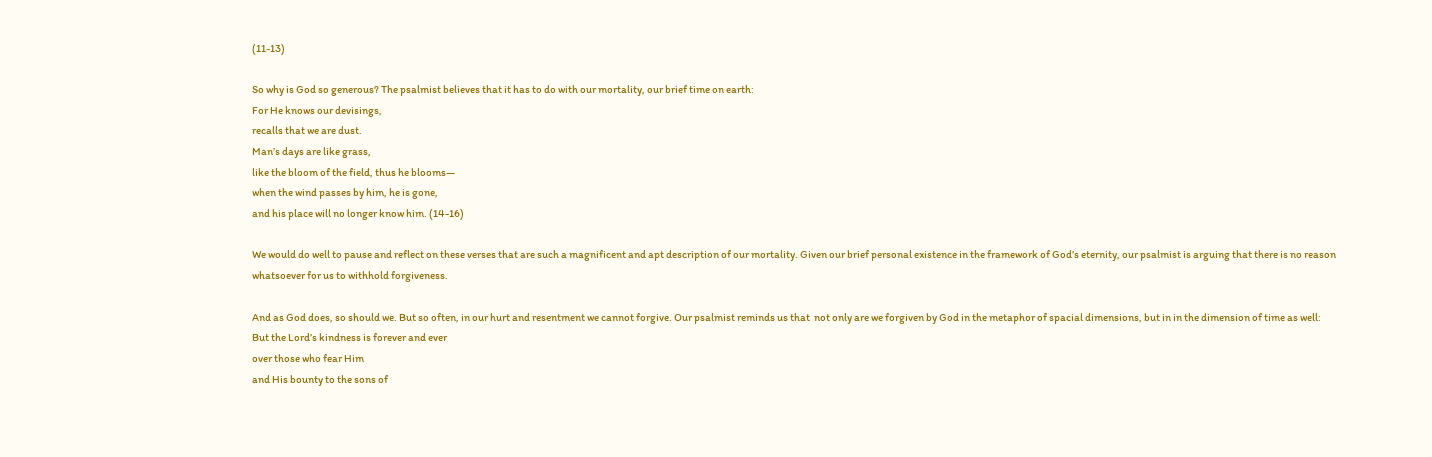(11-13)

So why is God so generous? The psalmist believes that it has to do with our mortality, our brief time on earth:
For He knows our devisings,
recalls that we are dust.
Man’s days are like grass,
like the bloom of the field, thus he blooms—
when the wind passes by him, he is gone,
and his place will no longer know him. (14-16)

We would do well to pause and reflect on these verses that are such a magnificent and apt description of our mortality. Given our brief personal existence in the framework of God’s eternity, our psalmist is arguing that there is no reason whatsoever for us to withhold forgiveness.

And as God does, so should we. But so often, in our hurt and resentment we cannot forgive. Our psalmist reminds us that  not only are we forgiven by God in the metaphor of spacial dimensions, but in in the dimension of time as well:
But the Lord’s kindness is forever and ever
over those who fear Him
and His bounty to the sons of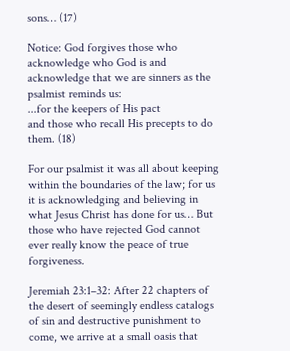sons… (17)

Notice: God forgives those who acknowledge who God is and acknowledge that we are sinners as the psalmist reminds us:
...for the keepers of His pact
and those who recall His precepts to do them. (18)

For our psalmist it was all about keeping within the boundaries of the law; for us it is acknowledging and believing in what Jesus Christ has done for us… But those who have rejected God cannot ever really know the peace of true forgiveness.

Jeremiah 23:1–32: After 22 chapters of the desert of seemingly endless catalogs of sin and destructive punishment to come, we arrive at a small oasis that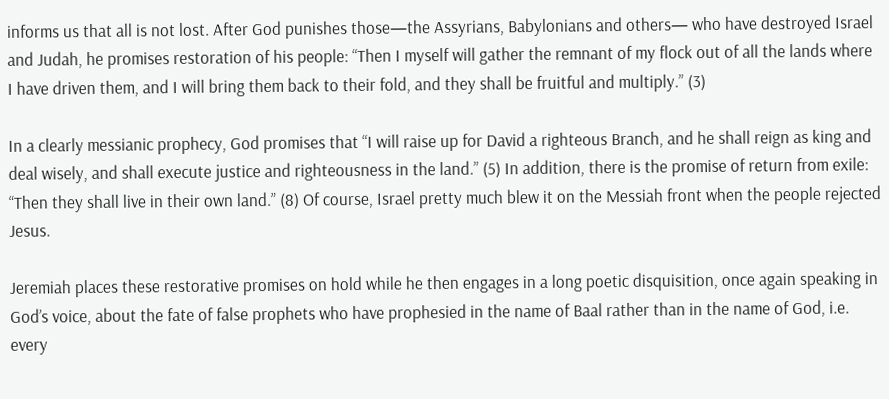informs us that all is not lost. After God punishes those—the Assyrians, Babylonians and others— who have destroyed Israel and Judah, he promises restoration of his people: “Then I myself will gather the remnant of my flock out of all the lands where I have driven them, and I will bring them back to their fold, and they shall be fruitful and multiply.” (3)

In a clearly messianic prophecy, God promises that “I will raise up for David a righteous Branch, and he shall reign as king and deal wisely, and shall execute justice and righteousness in the land.” (5) In addition, there is the promise of return from exile: “Then they shall live in their own land.” (8) Of course, Israel pretty much blew it on the Messiah front when the people rejected Jesus.

Jeremiah places these restorative promises on hold while he then engages in a long poetic disquisition, once again speaking in God’s voice, about the fate of false prophets who have prophesied in the name of Baal rather than in the name of God, i.e. every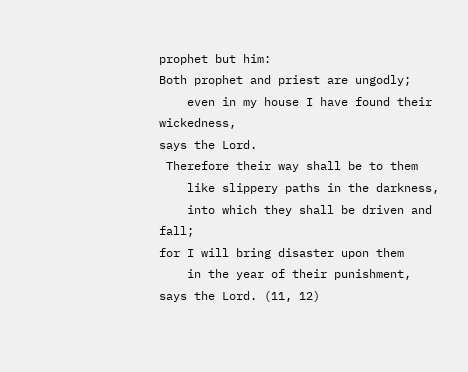prophet but him:
Both prophet and priest are ungodly;
    even in my house I have found their wickedness,
says the Lord.
 Therefore their way shall be to them
    like slippery paths in the darkness,
    into which they shall be driven and fall;
for I will bring disaster upon them
    in the year of their punishment,
says the Lord. (11, 12)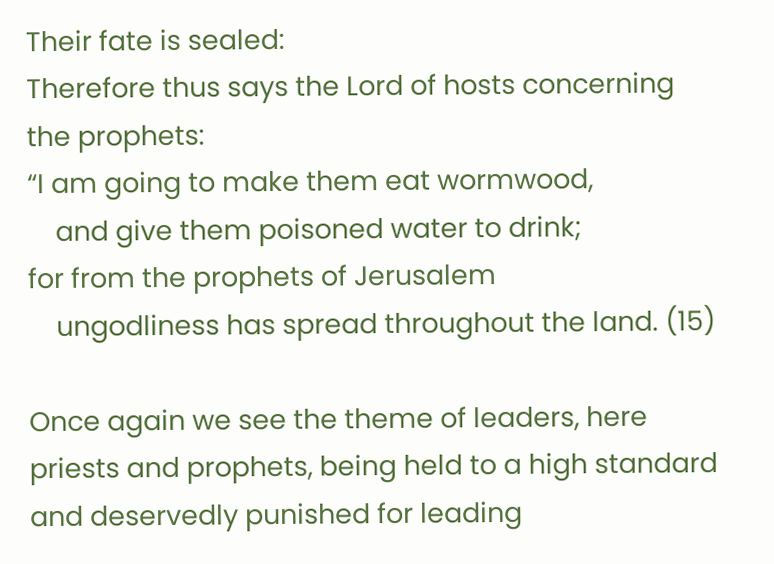Their fate is sealed:
Therefore thus says the Lord of hosts concerning the prophets:
“I am going to make them eat wormwood,
    and give them poisoned water to drink;
for from the prophets of Jerusalem
    ungodliness has spread throughout the land. (15)

Once again we see the theme of leaders, here priests and prophets, being held to a high standard and deservedly punished for leading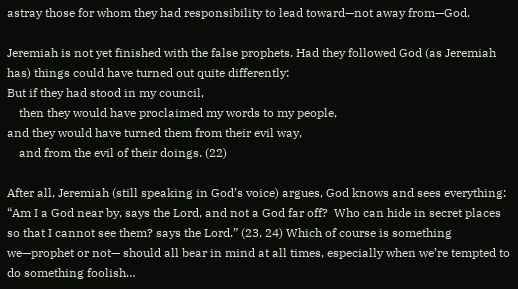astray those for whom they had responsibility to lead toward—not away from—God.

Jeremiah is not yet finished with the false prophets. Had they followed God (as Jeremiah has) things could have turned out quite differently:
But if they had stood in my council,
    then they would have proclaimed my words to my people,
and they would have turned them from their evil way,
    and from the evil of their doings. (22)

After all, Jeremiah (still speaking in God’s voice) argues, God knows and sees everything: “Am I a God near by, says the Lord, and not a God far off?  Who can hide in secret places so that I cannot see them? says the Lord.” (23, 24) Which of course is something we—prophet or not— should all bear in mind at all times, especially when we’re tempted to do something foolish…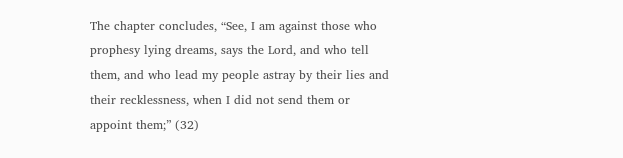The chapter concludes, “See, I am against those who prophesy lying dreams, says the Lord, and who tell them, and who lead my people astray by their lies and their recklessness, when I did not send them or appoint them;” (32)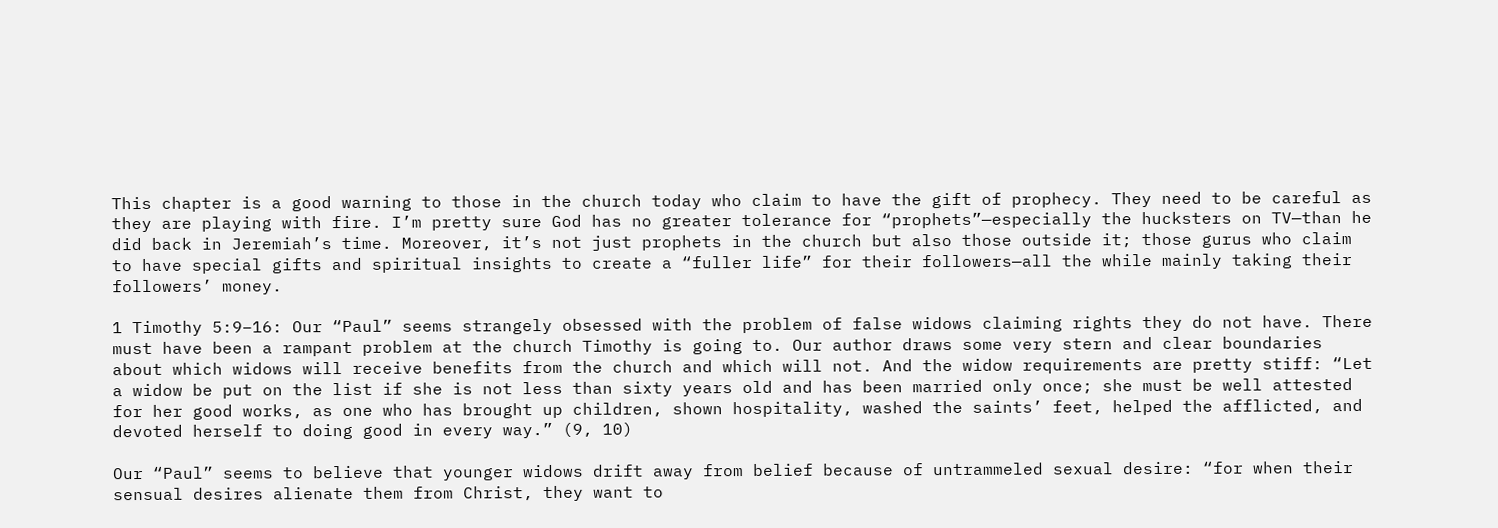This chapter is a good warning to those in the church today who claim to have the gift of prophecy. They need to be careful as they are playing with fire. I’m pretty sure God has no greater tolerance for “prophets”—especially the hucksters on TV—than he did back in Jeremiah’s time. Moreover, it’s not just prophets in the church but also those outside it; those gurus who claim to have special gifts and spiritual insights to create a “fuller life” for their followers—all the while mainly taking their followers’ money.

1 Timothy 5:9–16: Our “Paul” seems strangely obsessed with the problem of false widows claiming rights they do not have. There must have been a rampant problem at the church Timothy is going to. Our author draws some very stern and clear boundaries about which widows will receive benefits from the church and which will not. And the widow requirements are pretty stiff: “Let a widow be put on the list if she is not less than sixty years old and has been married only once; she must be well attested for her good works, as one who has brought up children, shown hospitality, washed the saints’ feet, helped the afflicted, and devoted herself to doing good in every way.” (9, 10)

Our “Paul” seems to believe that younger widows drift away from belief because of untrammeled sexual desire: “for when their sensual desires alienate them from Christ, they want to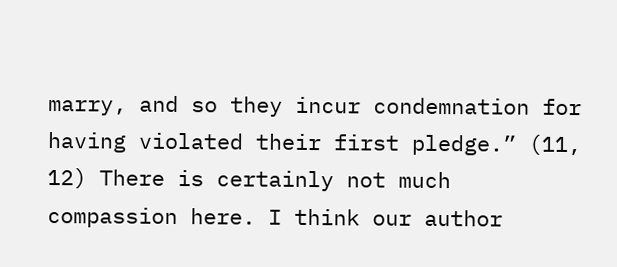marry, and so they incur condemnation for having violated their first pledge.” (11, 12) There is certainly not much compassion here. I think our author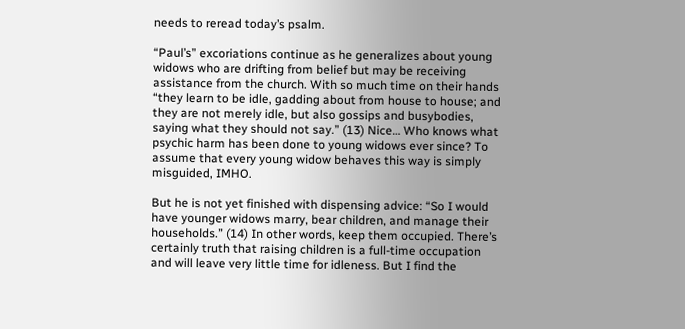needs to reread today’s psalm.

“Paul’s” excoriations continue as he generalizes about young widows who are drifting from belief but may be receiving assistance from the church. With so much time on their hands “they learn to be idle, gadding about from house to house; and they are not merely idle, but also gossips and busybodies, saying what they should not say.” (13) Nice… Who knows what psychic harm has been done to young widows ever since? To assume that every young widow behaves this way is simply misguided, IMHO.

But he is not yet finished with dispensing advice: “So I would have younger widows marry, bear children, and manage their households.” (14) In other words, keep them occupied. There’s certainly truth that raising children is a full-time occupation and will leave very little time for idleness. But I find the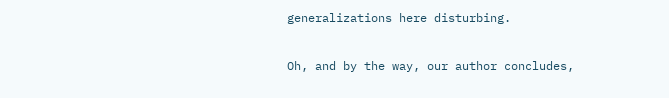generalizations here disturbing.

Oh, and by the way, our author concludes,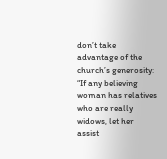don’t take advantage of the church’s generosity: “If any believing woman has relatives who are really widows, let her assist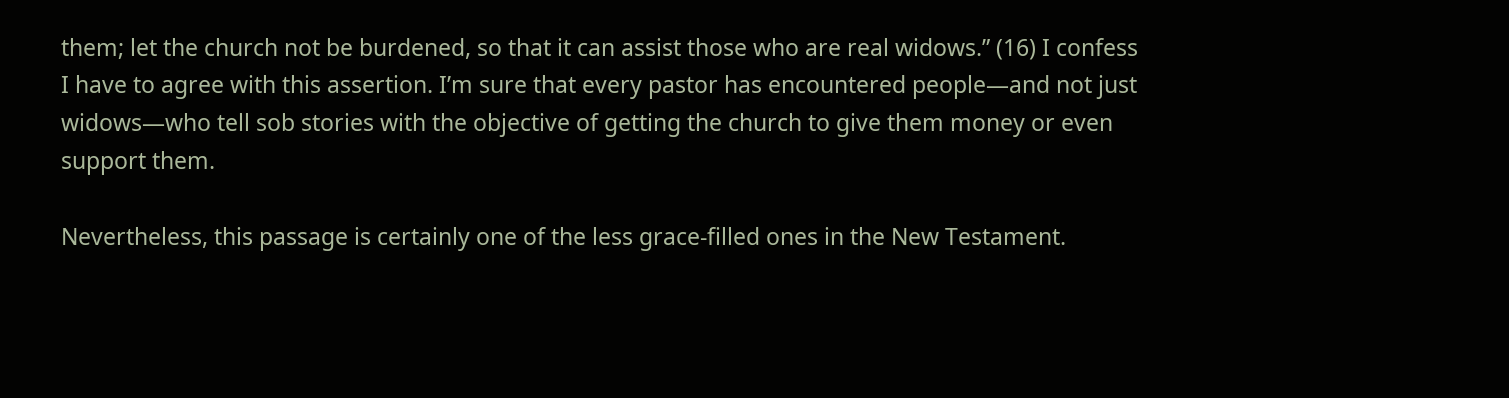them; let the church not be burdened, so that it can assist those who are real widows.” (16) I confess I have to agree with this assertion. I’m sure that every pastor has encountered people—and not just widows—who tell sob stories with the objective of getting the church to give them money or even support them.

Nevertheless, this passage is certainly one of the less grace-filled ones in the New Testament.